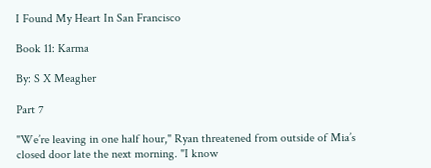I Found My Heart In San Francisco

Book 11: Karma

By: S X Meagher

Part 7

"We’re leaving in one half hour," Ryan threatened from outside of Mia’s closed door late the next morning. "I know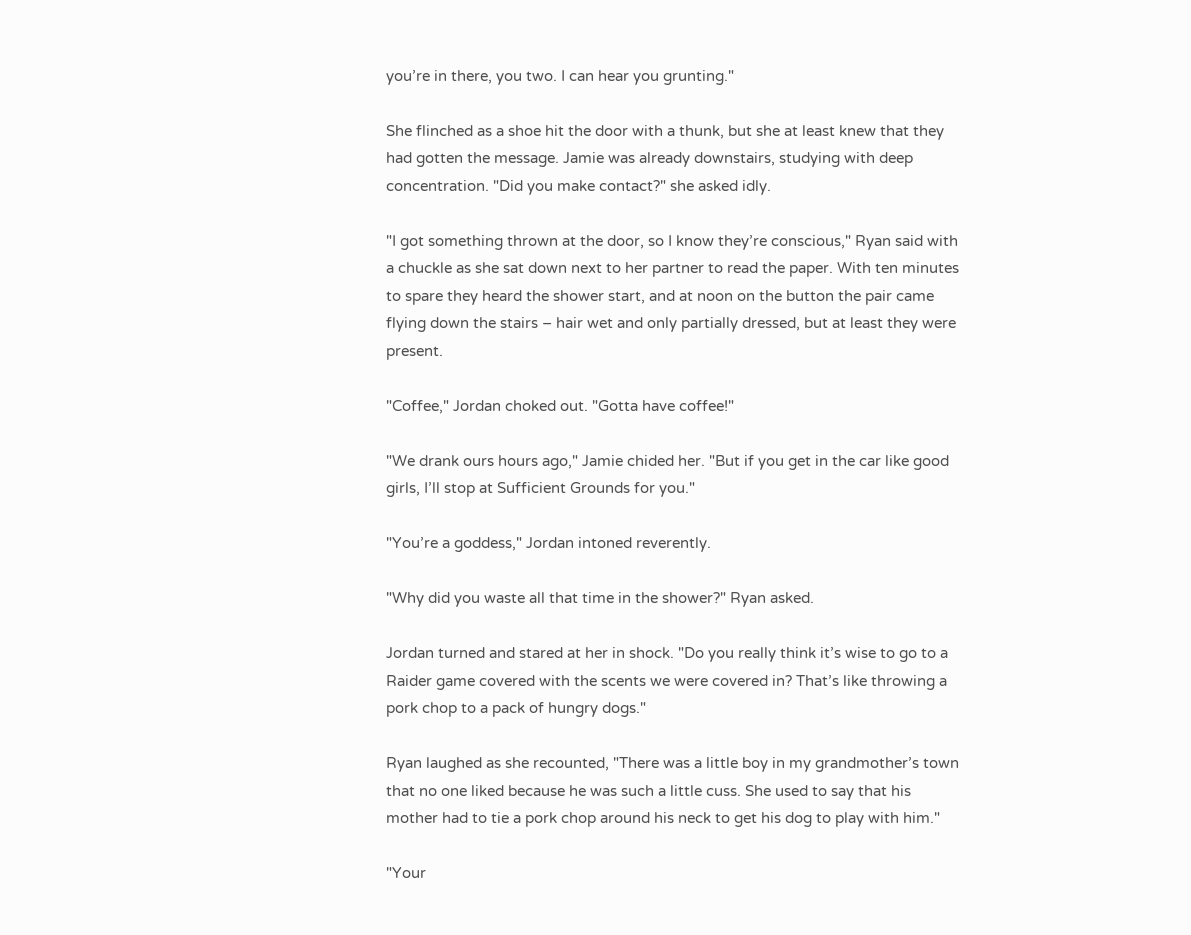you’re in there, you two. I can hear you grunting."

She flinched as a shoe hit the door with a thunk, but she at least knew that they had gotten the message. Jamie was already downstairs, studying with deep concentration. "Did you make contact?" she asked idly.

"I got something thrown at the door, so I know they’re conscious," Ryan said with a chuckle as she sat down next to her partner to read the paper. With ten minutes to spare they heard the shower start, and at noon on the button the pair came flying down the stairs – hair wet and only partially dressed, but at least they were present.

"Coffee," Jordan choked out. "Gotta have coffee!"

"We drank ours hours ago," Jamie chided her. "But if you get in the car like good girls, I’ll stop at Sufficient Grounds for you."

"You’re a goddess," Jordan intoned reverently.

"Why did you waste all that time in the shower?" Ryan asked.

Jordan turned and stared at her in shock. "Do you really think it’s wise to go to a Raider game covered with the scents we were covered in? That’s like throwing a pork chop to a pack of hungry dogs."

Ryan laughed as she recounted, "There was a little boy in my grandmother’s town that no one liked because he was such a little cuss. She used to say that his mother had to tie a pork chop around his neck to get his dog to play with him."

"Your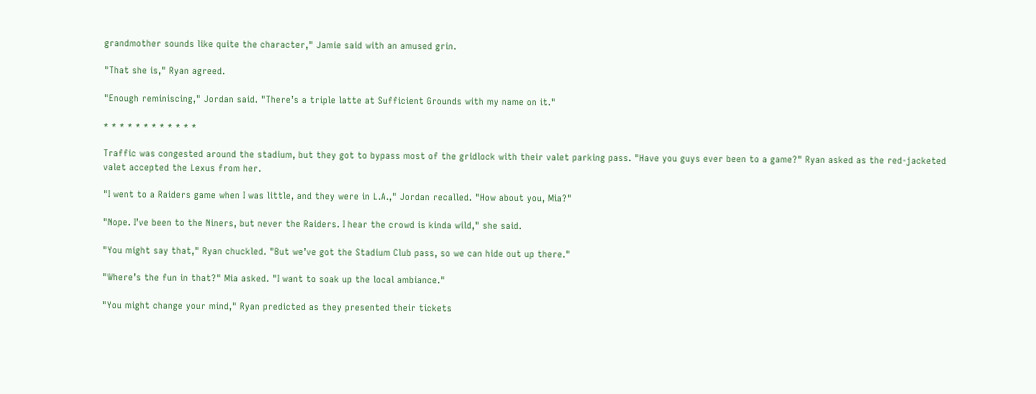grandmother sounds like quite the character," Jamie said with an amused grin.

"That she is," Ryan agreed.

"Enough reminiscing," Jordan said. "There’s a triple latte at Sufficient Grounds with my name on it."

* * * * * * * * * * * *

Traffic was congested around the stadium, but they got to bypass most of the gridlock with their valet parking pass. "Have you guys ever been to a game?" Ryan asked as the red-jacketed valet accepted the Lexus from her.

"I went to a Raiders game when I was little, and they were in L.A.," Jordan recalled. "How about you, Mia?"

"Nope. I’ve been to the Niners, but never the Raiders. I hear the crowd is kinda wild," she said.

"You might say that," Ryan chuckled. "But we’ve got the Stadium Club pass, so we can hide out up there."

"Where’s the fun in that?" Mia asked. "I want to soak up the local ambiance."

"You might change your mind," Ryan predicted as they presented their tickets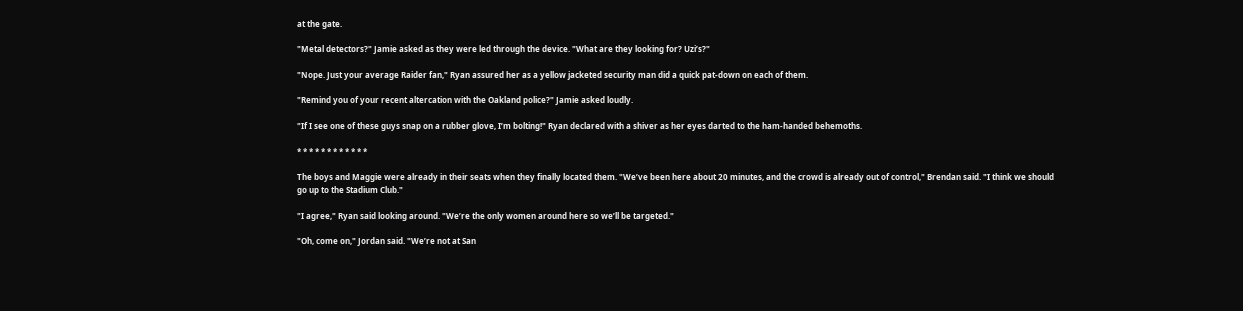at the gate.

"Metal detectors?" Jamie asked as they were led through the device. "What are they looking for? Uzi’s?"

"Nope. Just your average Raider fan," Ryan assured her as a yellow jacketed security man did a quick pat-down on each of them.

"Remind you of your recent altercation with the Oakland police?" Jamie asked loudly.

"If I see one of these guys snap on a rubber glove, I’m bolting!" Ryan declared with a shiver as her eyes darted to the ham-handed behemoths.

* * * * * * * * * * * *

The boys and Maggie were already in their seats when they finally located them. "We’ve been here about 20 minutes, and the crowd is already out of control," Brendan said. "I think we should go up to the Stadium Club."

"I agree," Ryan said looking around. "We’re the only women around here so we’ll be targeted."

"Oh, come on," Jordan said. "We’re not at San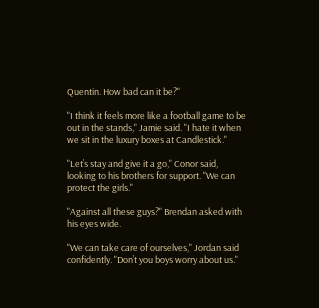Quentin. How bad can it be?"

"I think it feels more like a football game to be out in the stands," Jamie said. "I hate it when we sit in the luxury boxes at Candlestick."

"Let’s stay and give it a go," Conor said, looking to his brothers for support. "We can protect the girls."

"Against all these guys?" Brendan asked with his eyes wide.

"We can take care of ourselves," Jordan said confidently. "Don’t you boys worry about us."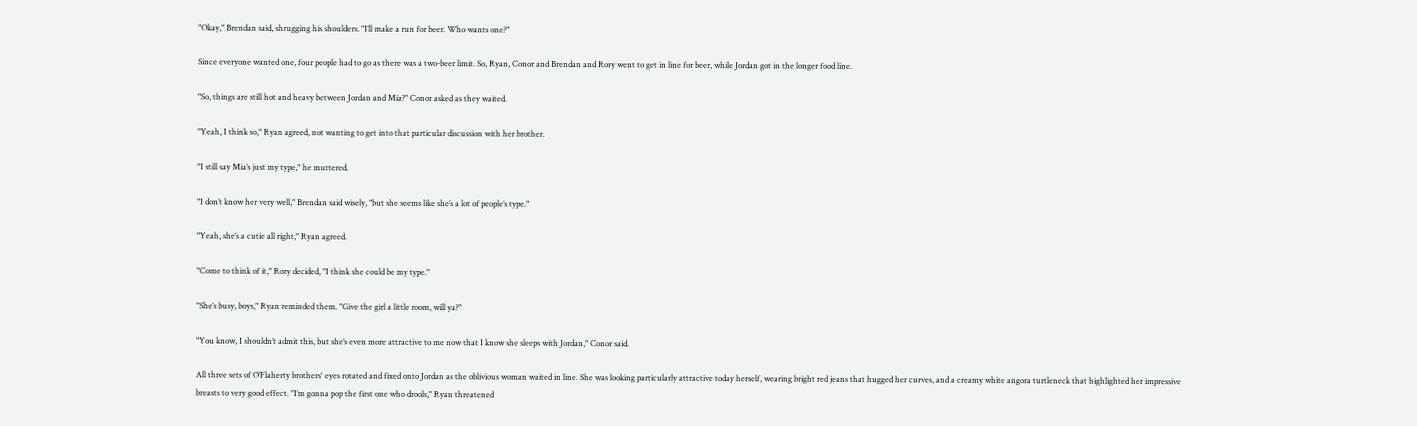"Okay," Brendan said, shrugging his shoulders. "I’ll make a run for beer. Who wants one?"

Since everyone wanted one, four people had to go as there was a two-beer limit. So, Ryan, Conor and Brendan and Rory went to get in line for beer, while Jordan got in the longer food line.

"So, things are still hot and heavy between Jordan and Mia?" Conor asked as they waited.

"Yeah, I think so," Ryan agreed, not wanting to get into that particular discussion with her brother.

"I still say Mia’s just my type," he muttered.

"I don’t know her very well," Brendan said wisely, "but she seems like she’s a lot of people’s type."

"Yeah, she’s a cutie all right," Ryan agreed.

"Come to think of it," Rory decided, "I think she could be my type."

"She’s busy, boys," Ryan reminded them. "Give the girl a little room, will ya?"

"You know, I shouldn’t admit this, but she’s even more attractive to me now that I know she sleeps with Jordan," Conor said.

All three sets of O’Flaherty brothers' eyes rotated and fixed onto Jordan as the oblivious woman waited in line. She was looking particularly attractive today herself, wearing bright red jeans that hugged her curves, and a creamy white angora turtleneck that highlighted her impressive breasts to very good effect. "I’m gonna pop the first one who drools," Ryan threatened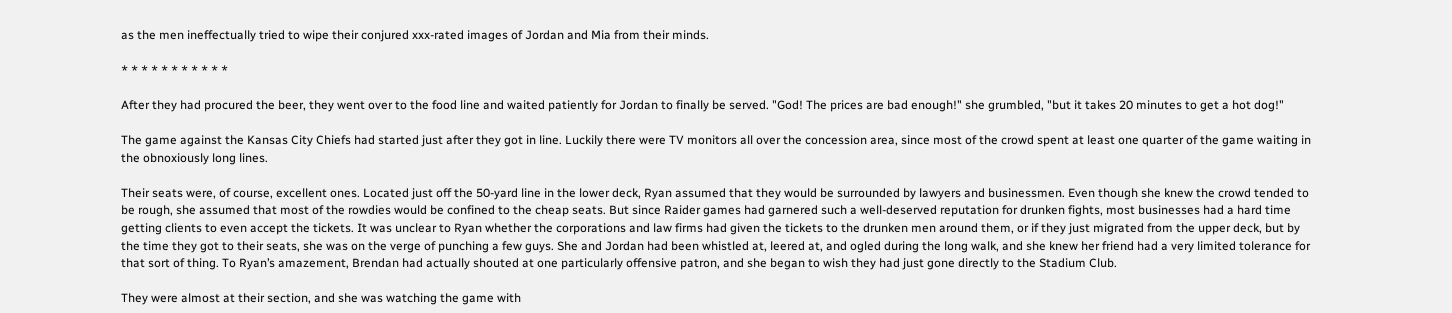as the men ineffectually tried to wipe their conjured xxx-rated images of Jordan and Mia from their minds.

* * * * * * * * * * *

After they had procured the beer, they went over to the food line and waited patiently for Jordan to finally be served. "God! The prices are bad enough!" she grumbled, "but it takes 20 minutes to get a hot dog!"

The game against the Kansas City Chiefs had started just after they got in line. Luckily there were TV monitors all over the concession area, since most of the crowd spent at least one quarter of the game waiting in the obnoxiously long lines.

Their seats were, of course, excellent ones. Located just off the 50-yard line in the lower deck, Ryan assumed that they would be surrounded by lawyers and businessmen. Even though she knew the crowd tended to be rough, she assumed that most of the rowdies would be confined to the cheap seats. But since Raider games had garnered such a well-deserved reputation for drunken fights, most businesses had a hard time getting clients to even accept the tickets. It was unclear to Ryan whether the corporations and law firms had given the tickets to the drunken men around them, or if they just migrated from the upper deck, but by the time they got to their seats, she was on the verge of punching a few guys. She and Jordan had been whistled at, leered at, and ogled during the long walk, and she knew her friend had a very limited tolerance for that sort of thing. To Ryan’s amazement, Brendan had actually shouted at one particularly offensive patron, and she began to wish they had just gone directly to the Stadium Club.

They were almost at their section, and she was watching the game with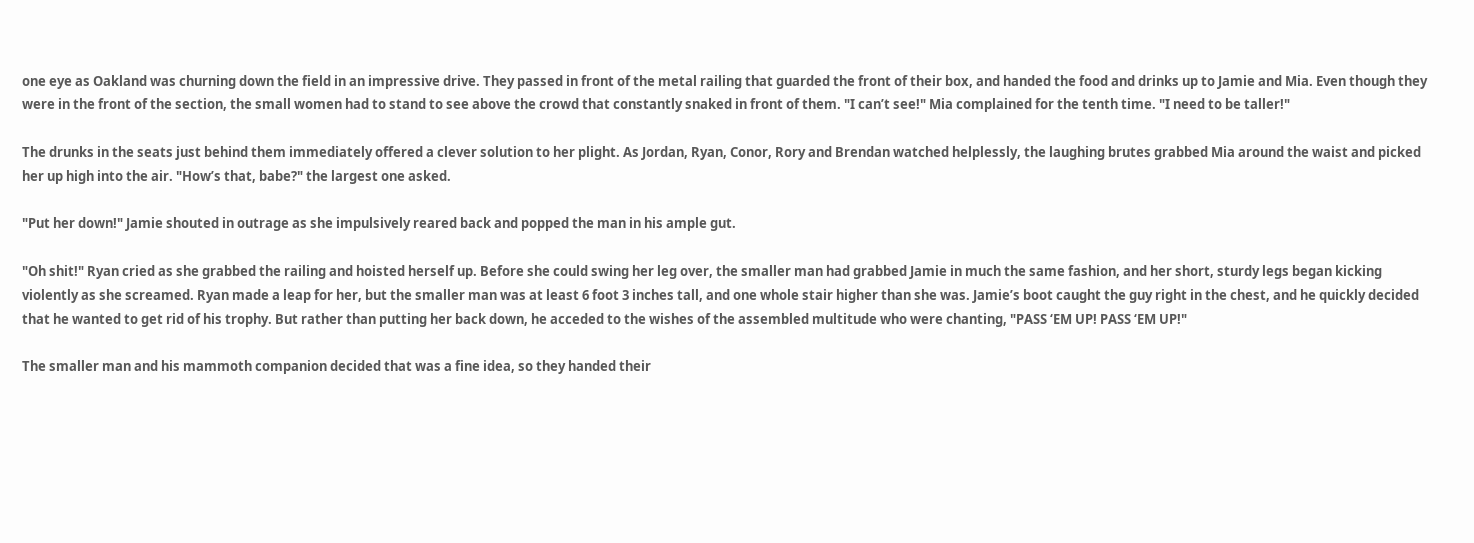one eye as Oakland was churning down the field in an impressive drive. They passed in front of the metal railing that guarded the front of their box, and handed the food and drinks up to Jamie and Mia. Even though they were in the front of the section, the small women had to stand to see above the crowd that constantly snaked in front of them. "I can’t see!" Mia complained for the tenth time. "I need to be taller!"

The drunks in the seats just behind them immediately offered a clever solution to her plight. As Jordan, Ryan, Conor, Rory and Brendan watched helplessly, the laughing brutes grabbed Mia around the waist and picked her up high into the air. "How’s that, babe?" the largest one asked.

"Put her down!" Jamie shouted in outrage as she impulsively reared back and popped the man in his ample gut.

"Oh shit!" Ryan cried as she grabbed the railing and hoisted herself up. Before she could swing her leg over, the smaller man had grabbed Jamie in much the same fashion, and her short, sturdy legs began kicking violently as she screamed. Ryan made a leap for her, but the smaller man was at least 6 foot 3 inches tall, and one whole stair higher than she was. Jamie’s boot caught the guy right in the chest, and he quickly decided that he wanted to get rid of his trophy. But rather than putting her back down, he acceded to the wishes of the assembled multitude who were chanting, "PASS ‘EM UP! PASS ‘EM UP!"

The smaller man and his mammoth companion decided that was a fine idea, so they handed their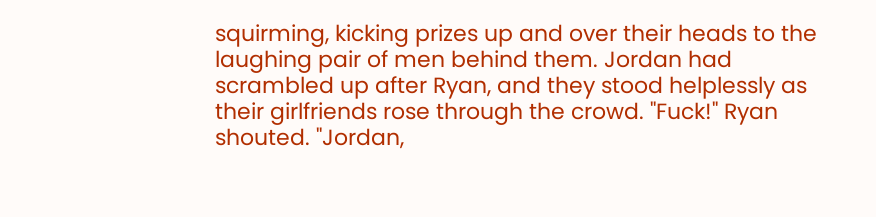squirming, kicking prizes up and over their heads to the laughing pair of men behind them. Jordan had scrambled up after Ryan, and they stood helplessly as their girlfriends rose through the crowd. "Fuck!" Ryan shouted. "Jordan,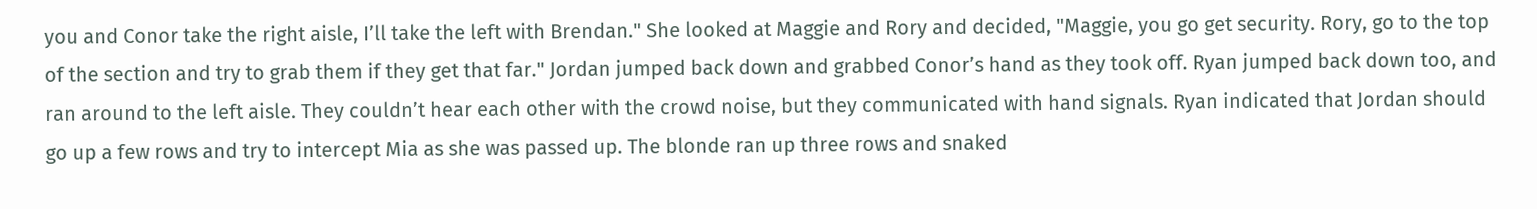you and Conor take the right aisle, I’ll take the left with Brendan." She looked at Maggie and Rory and decided, "Maggie, you go get security. Rory, go to the top of the section and try to grab them if they get that far." Jordan jumped back down and grabbed Conor’s hand as they took off. Ryan jumped back down too, and ran around to the left aisle. They couldn’t hear each other with the crowd noise, but they communicated with hand signals. Ryan indicated that Jordan should go up a few rows and try to intercept Mia as she was passed up. The blonde ran up three rows and snaked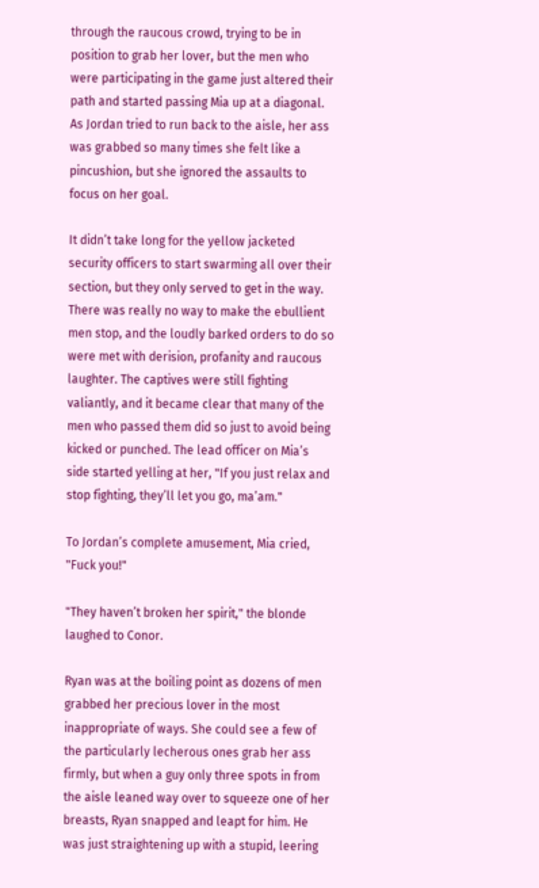through the raucous crowd, trying to be in position to grab her lover, but the men who were participating in the game just altered their path and started passing Mia up at a diagonal. As Jordan tried to run back to the aisle, her ass was grabbed so many times she felt like a pincushion, but she ignored the assaults to focus on her goal.

It didn’t take long for the yellow jacketed security officers to start swarming all over their section, but they only served to get in the way. There was really no way to make the ebullient men stop, and the loudly barked orders to do so were met with derision, profanity and raucous laughter. The captives were still fighting valiantly, and it became clear that many of the men who passed them did so just to avoid being kicked or punched. The lead officer on Mia’s side started yelling at her, "If you just relax and stop fighting, they’ll let you go, ma’am."

To Jordan’s complete amusement, Mia cried, "Fuck you!"

"They haven’t broken her spirit," the blonde laughed to Conor.

Ryan was at the boiling point as dozens of men grabbed her precious lover in the most inappropriate of ways. She could see a few of the particularly lecherous ones grab her ass firmly, but when a guy only three spots in from the aisle leaned way over to squeeze one of her breasts, Ryan snapped and leapt for him. He was just straightening up with a stupid, leering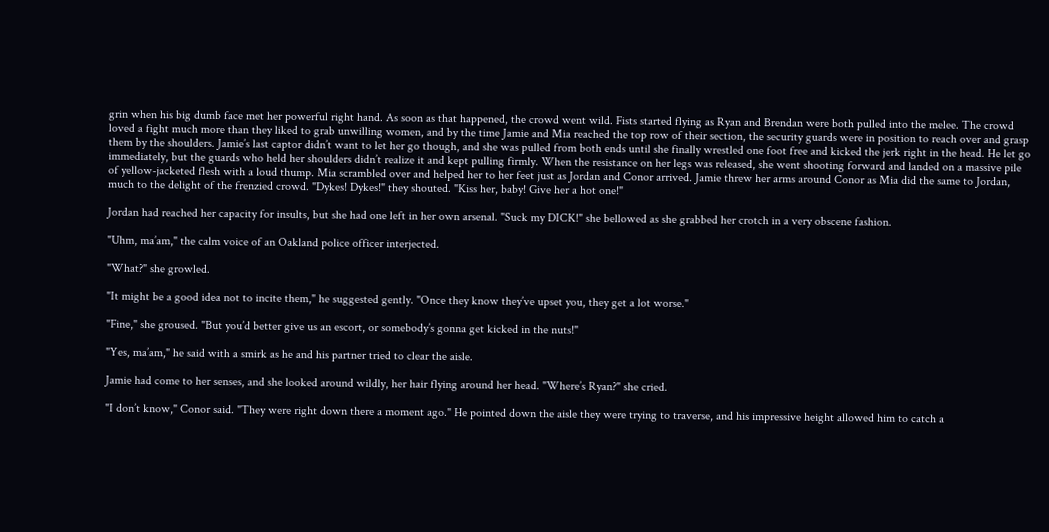grin when his big dumb face met her powerful right hand. As soon as that happened, the crowd went wild. Fists started flying as Ryan and Brendan were both pulled into the melee. The crowd loved a fight much more than they liked to grab unwilling women, and by the time Jamie and Mia reached the top row of their section, the security guards were in position to reach over and grasp them by the shoulders. Jamie’s last captor didn’t want to let her go though, and she was pulled from both ends until she finally wrestled one foot free and kicked the jerk right in the head. He let go immediately, but the guards who held her shoulders didn’t realize it and kept pulling firmly. When the resistance on her legs was released, she went shooting forward and landed on a massive pile of yellow-jacketed flesh with a loud thump. Mia scrambled over and helped her to her feet just as Jordan and Conor arrived. Jamie threw her arms around Conor as Mia did the same to Jordan, much to the delight of the frenzied crowd. "Dykes! Dykes!" they shouted. "Kiss her, baby! Give her a hot one!"

Jordan had reached her capacity for insults, but she had one left in her own arsenal. "Suck my DICK!" she bellowed as she grabbed her crotch in a very obscene fashion.

"Uhm, ma’am," the calm voice of an Oakland police officer interjected.

"What?" she growled.

"It might be a good idea not to incite them," he suggested gently. "Once they know they’ve upset you, they get a lot worse."

"Fine," she groused. "But you’d better give us an escort, or somebody’s gonna get kicked in the nuts!"

"Yes, ma’am," he said with a smirk as he and his partner tried to clear the aisle.

Jamie had come to her senses, and she looked around wildly, her hair flying around her head. "Where’s Ryan?" she cried.

"I don’t know," Conor said. "They were right down there a moment ago." He pointed down the aisle they were trying to traverse, and his impressive height allowed him to catch a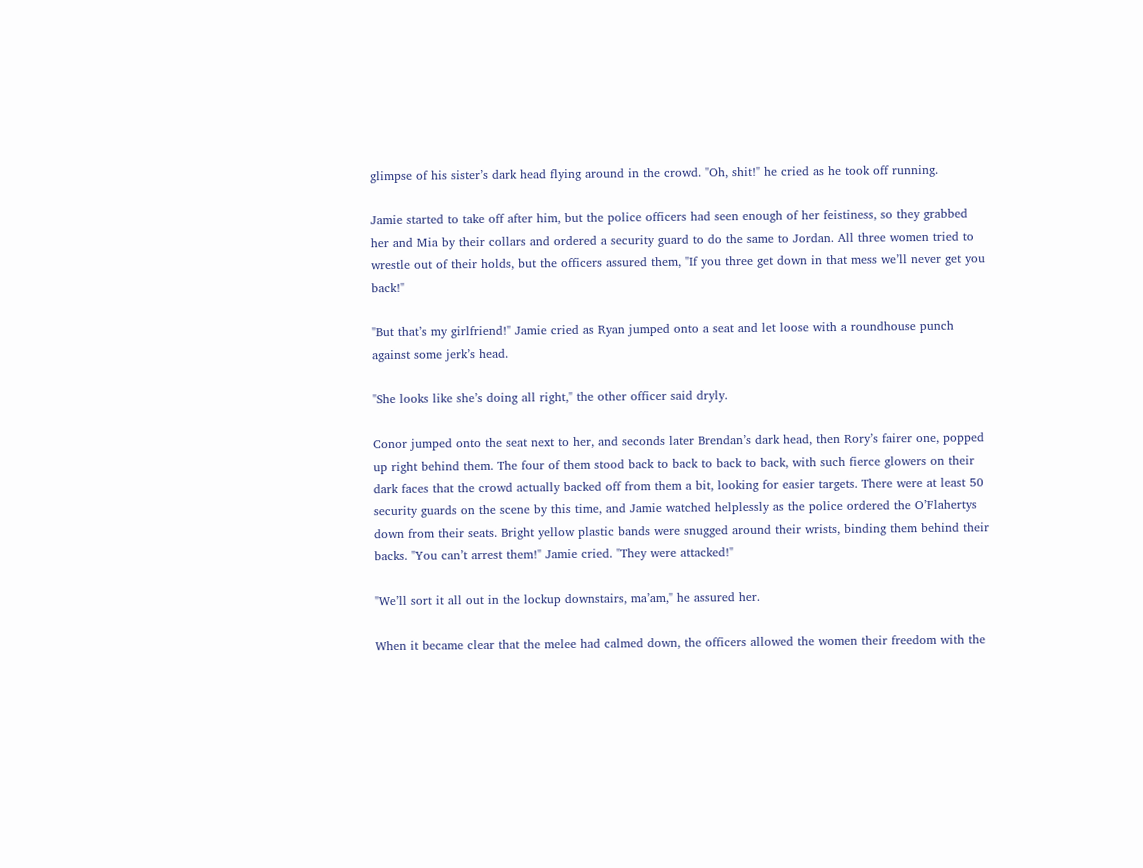glimpse of his sister’s dark head flying around in the crowd. "Oh, shit!" he cried as he took off running.

Jamie started to take off after him, but the police officers had seen enough of her feistiness, so they grabbed her and Mia by their collars and ordered a security guard to do the same to Jordan. All three women tried to wrestle out of their holds, but the officers assured them, "If you three get down in that mess we’ll never get you back!"

"But that’s my girlfriend!" Jamie cried as Ryan jumped onto a seat and let loose with a roundhouse punch against some jerk’s head.

"She looks like she’s doing all right," the other officer said dryly.

Conor jumped onto the seat next to her, and seconds later Brendan’s dark head, then Rory’s fairer one, popped up right behind them. The four of them stood back to back to back to back, with such fierce glowers on their dark faces that the crowd actually backed off from them a bit, looking for easier targets. There were at least 50 security guards on the scene by this time, and Jamie watched helplessly as the police ordered the O’Flahertys down from their seats. Bright yellow plastic bands were snugged around their wrists, binding them behind their backs. "You can’t arrest them!" Jamie cried. "They were attacked!"

"We’ll sort it all out in the lockup downstairs, ma’am," he assured her.

When it became clear that the melee had calmed down, the officers allowed the women their freedom with the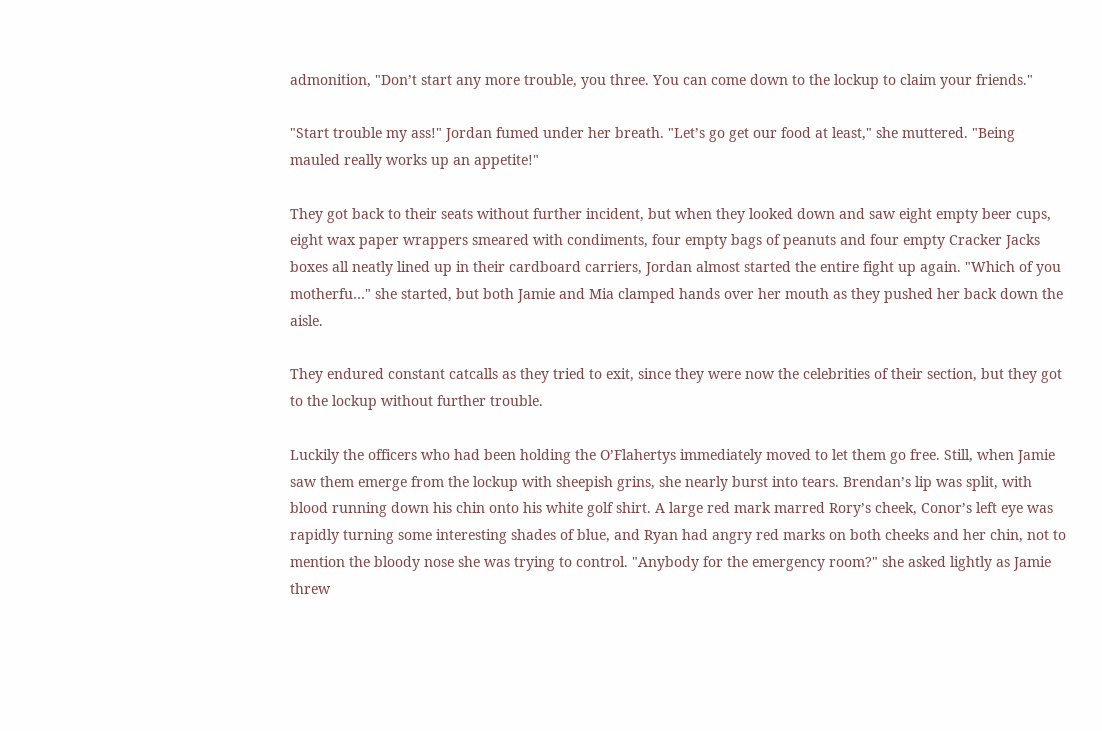admonition, "Don’t start any more trouble, you three. You can come down to the lockup to claim your friends."

"Start trouble my ass!" Jordan fumed under her breath. "Let’s go get our food at least," she muttered. "Being mauled really works up an appetite!"

They got back to their seats without further incident, but when they looked down and saw eight empty beer cups, eight wax paper wrappers smeared with condiments, four empty bags of peanuts and four empty Cracker Jacks boxes all neatly lined up in their cardboard carriers, Jordan almost started the entire fight up again. "Which of you motherfu…" she started, but both Jamie and Mia clamped hands over her mouth as they pushed her back down the aisle.

They endured constant catcalls as they tried to exit, since they were now the celebrities of their section, but they got to the lockup without further trouble.

Luckily the officers who had been holding the O’Flahertys immediately moved to let them go free. Still, when Jamie saw them emerge from the lockup with sheepish grins, she nearly burst into tears. Brendan’s lip was split, with blood running down his chin onto his white golf shirt. A large red mark marred Rory’s cheek, Conor’s left eye was rapidly turning some interesting shades of blue, and Ryan had angry red marks on both cheeks and her chin, not to mention the bloody nose she was trying to control. "Anybody for the emergency room?" she asked lightly as Jamie threw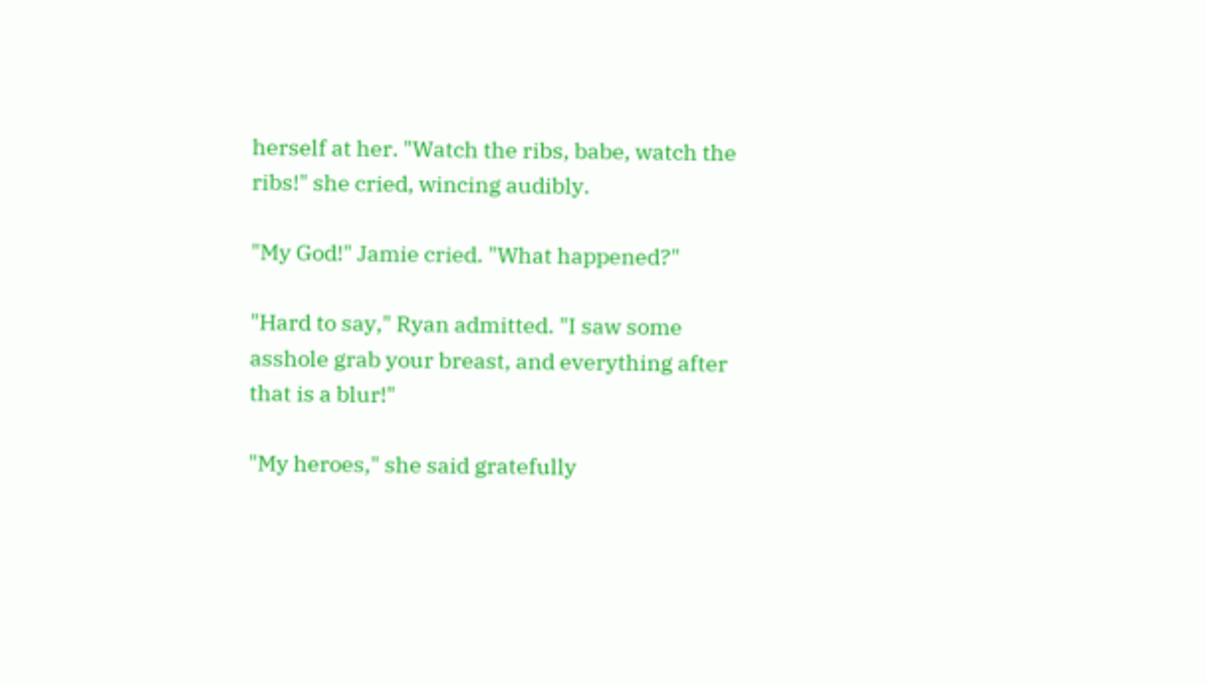herself at her. "Watch the ribs, babe, watch the ribs!" she cried, wincing audibly.

"My God!" Jamie cried. "What happened?"

"Hard to say," Ryan admitted. "I saw some asshole grab your breast, and everything after that is a blur!"

"My heroes," she said gratefully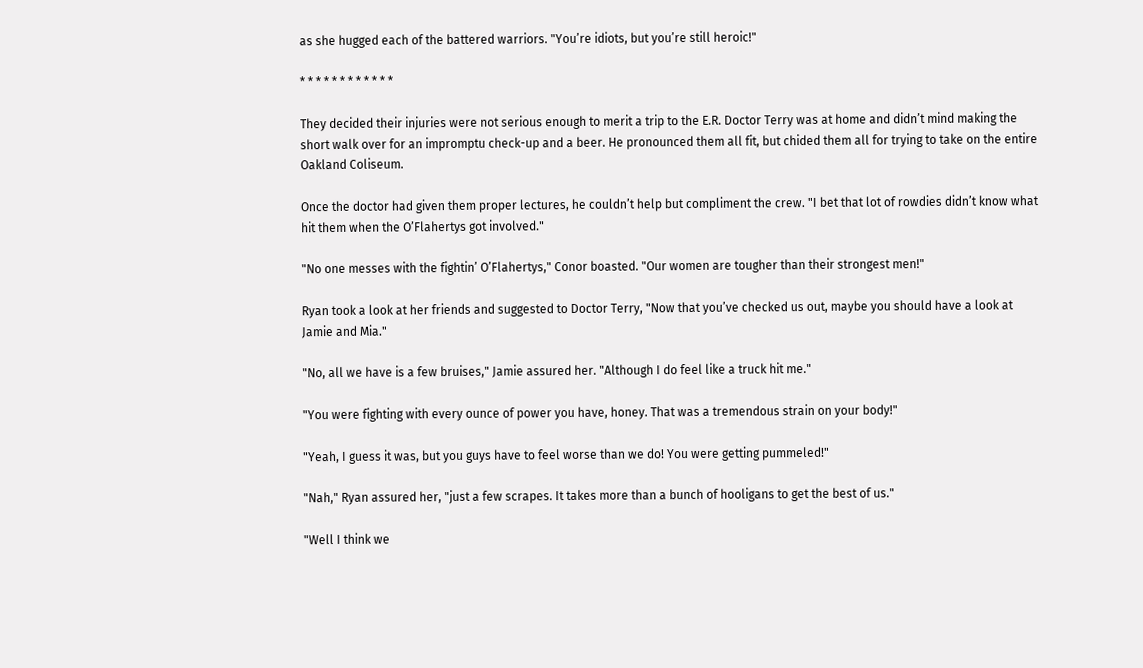as she hugged each of the battered warriors. "You’re idiots, but you’re still heroic!"

* * * * * * * * * * * *

They decided their injuries were not serious enough to merit a trip to the E.R. Doctor Terry was at home and didn’t mind making the short walk over for an impromptu check-up and a beer. He pronounced them all fit, but chided them all for trying to take on the entire Oakland Coliseum.

Once the doctor had given them proper lectures, he couldn’t help but compliment the crew. "I bet that lot of rowdies didn’t know what hit them when the O’Flahertys got involved."

"No one messes with the fightin’ O’Flahertys," Conor boasted. "Our women are tougher than their strongest men!"

Ryan took a look at her friends and suggested to Doctor Terry, "Now that you’ve checked us out, maybe you should have a look at Jamie and Mia."

"No, all we have is a few bruises," Jamie assured her. "Although I do feel like a truck hit me."

"You were fighting with every ounce of power you have, honey. That was a tremendous strain on your body!"

"Yeah, I guess it was, but you guys have to feel worse than we do! You were getting pummeled!"

"Nah," Ryan assured her, "just a few scrapes. It takes more than a bunch of hooligans to get the best of us."

"Well I think we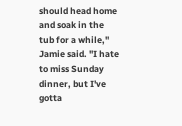should head home and soak in the tub for a while," Jamie said. "I hate to miss Sunday dinner, but I've gotta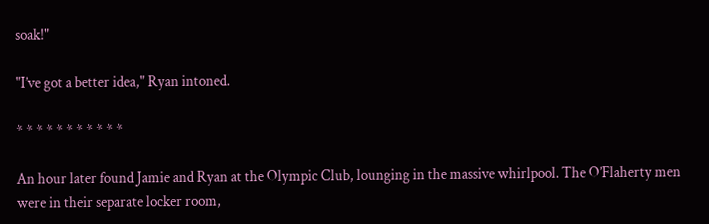soak!"

"I’ve got a better idea," Ryan intoned.

* * * * * * * * * * *

An hour later found Jamie and Ryan at the Olympic Club, lounging in the massive whirlpool. The O’Flaherty men were in their separate locker room,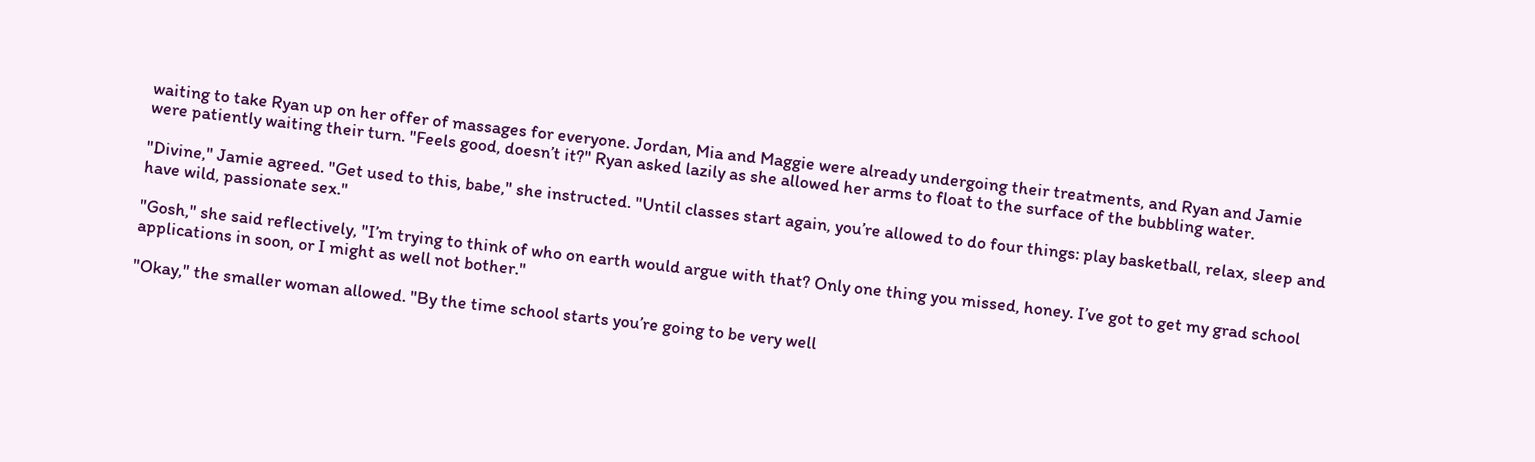waiting to take Ryan up on her offer of massages for everyone. Jordan, Mia and Maggie were already undergoing their treatments, and Ryan and Jamie were patiently waiting their turn. "Feels good, doesn’t it?" Ryan asked lazily as she allowed her arms to float to the surface of the bubbling water.

"Divine," Jamie agreed. "Get used to this, babe," she instructed. "Until classes start again, you’re allowed to do four things: play basketball, relax, sleep and have wild, passionate sex."

"Gosh," she said reflectively, "I’m trying to think of who on earth would argue with that? Only one thing you missed, honey. I’ve got to get my grad school applications in soon, or I might as well not bother."

"Okay," the smaller woman allowed. "By the time school starts you’re going to be very well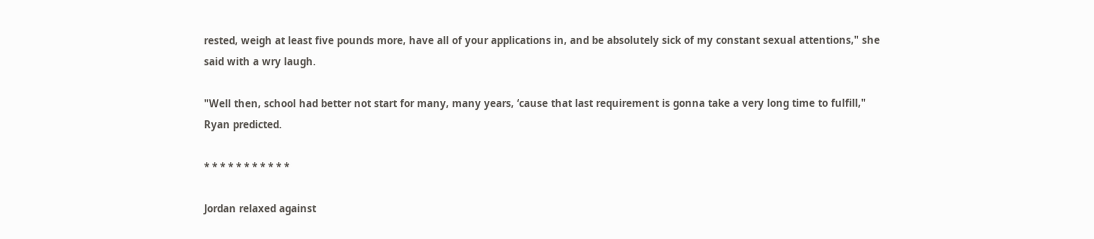rested, weigh at least five pounds more, have all of your applications in, and be absolutely sick of my constant sexual attentions," she said with a wry laugh.

"Well then, school had better not start for many, many years, ‘cause that last requirement is gonna take a very long time to fulfill," Ryan predicted.

* * * * * * * * * * *

Jordan relaxed against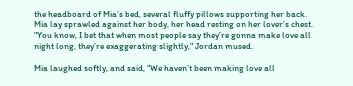the headboard of Mia’s bed, several fluffy pillows supporting her back. Mia lay sprawled against her body, her head resting on her lover’s chest. "You know, I bet that when most people say they’re gonna make love all night long, they’re exaggerating slightly," Jordan mused.

Mia laughed softly, and said, "We haven’t been making love all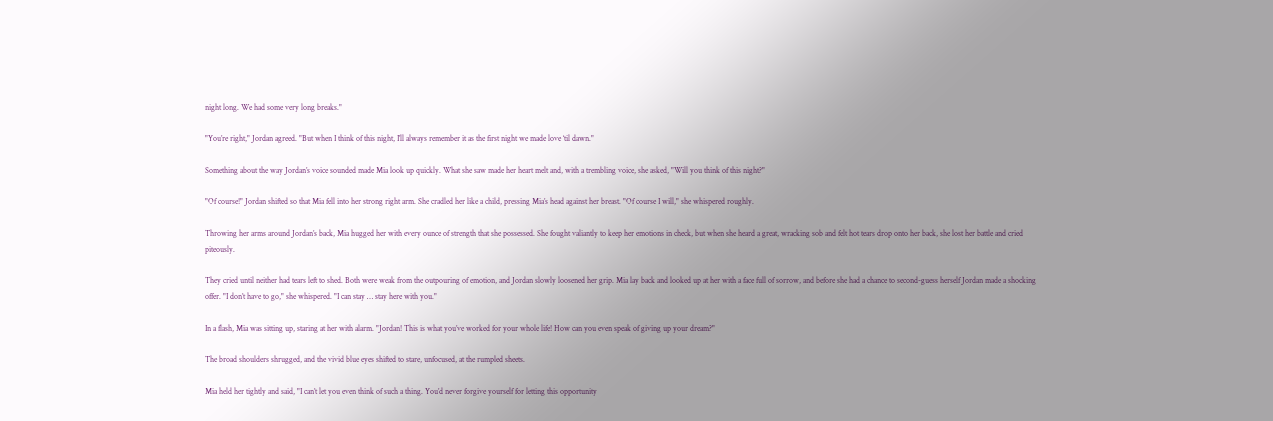night long. We had some very long breaks."

"You’re right," Jordan agreed. "But when I think of this night, I’ll always remember it as the first night we made love ‘til dawn."

Something about the way Jordan’s voice sounded made Mia look up quickly. What she saw made her heart melt and, with a trembling voice, she asked, "Will you think of this night?"

"Of course!" Jordan shifted so that Mia fell into her strong right arm. She cradled her like a child, pressing Mia’s head against her breast. "Of course I will," she whispered roughly.

Throwing her arms around Jordan’s back, Mia hugged her with every ounce of strength that she possessed. She fought valiantly to keep her emotions in check, but when she heard a great, wracking sob and felt hot tears drop onto her back, she lost her battle and cried piteously.

They cried until neither had tears left to shed. Both were weak from the outpouring of emotion, and Jordan slowly loosened her grip. Mia lay back and looked up at her with a face full of sorrow, and before she had a chance to second-guess herself Jordan made a shocking offer. "I don’t have to go," she whispered. "I can stay … stay here with you."

In a flash, Mia was sitting up, staring at her with alarm. "Jordan! This is what you’ve worked for your whole life! How can you even speak of giving up your dream?"

The broad shoulders shrugged, and the vivid blue eyes shifted to stare, unfocused, at the rumpled sheets.

Mia held her tightly and said, "I can’t let you even think of such a thing. You’d never forgive yourself for letting this opportunity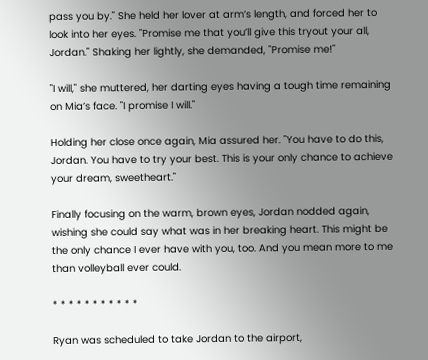pass you by." She held her lover at arm’s length, and forced her to look into her eyes. "Promise me that you’ll give this tryout your all, Jordan." Shaking her lightly, she demanded, "Promise me!"

"I will," she muttered, her darting eyes having a tough time remaining on Mia’s face. "I promise I will."

Holding her close once again, Mia assured her. "You have to do this, Jordan. You have to try your best. This is your only chance to achieve your dream, sweetheart."

Finally focusing on the warm, brown eyes, Jordan nodded again, wishing she could say what was in her breaking heart. This might be the only chance I ever have with you, too. And you mean more to me than volleyball ever could.

* * * * * * * * * * *

Ryan was scheduled to take Jordan to the airport,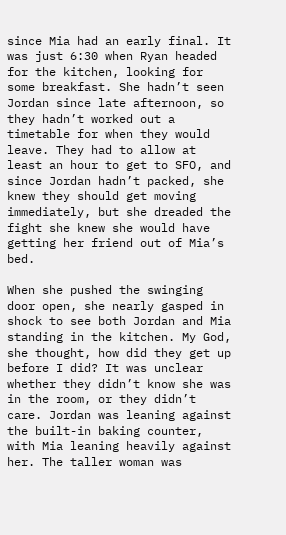since Mia had an early final. It was just 6:30 when Ryan headed for the kitchen, looking for some breakfast. She hadn’t seen Jordan since late afternoon, so they hadn’t worked out a timetable for when they would leave. They had to allow at least an hour to get to SFO, and since Jordan hadn’t packed, she knew they should get moving immediately, but she dreaded the fight she knew she would have getting her friend out of Mia’s bed.

When she pushed the swinging door open, she nearly gasped in shock to see both Jordan and Mia standing in the kitchen. My God, she thought, how did they get up before I did? It was unclear whether they didn’t know she was in the room, or they didn’t care. Jordan was leaning against the built-in baking counter, with Mia leaning heavily against her. The taller woman was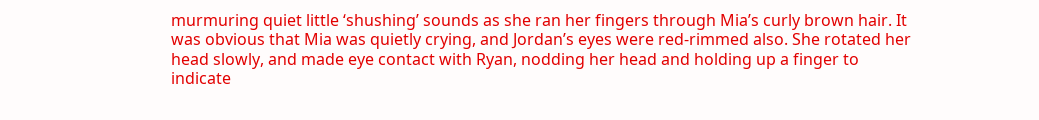murmuring quiet little ‘shushing’ sounds as she ran her fingers through Mia’s curly brown hair. It was obvious that Mia was quietly crying, and Jordan’s eyes were red-rimmed also. She rotated her head slowly, and made eye contact with Ryan, nodding her head and holding up a finger to indicate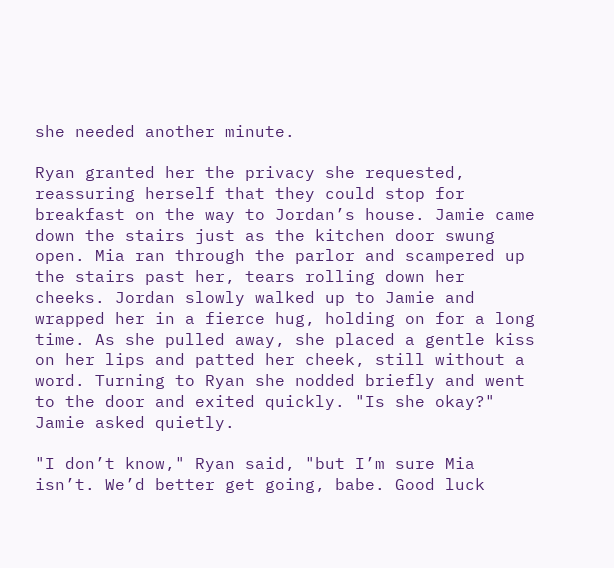she needed another minute.

Ryan granted her the privacy she requested, reassuring herself that they could stop for breakfast on the way to Jordan’s house. Jamie came down the stairs just as the kitchen door swung open. Mia ran through the parlor and scampered up the stairs past her, tears rolling down her cheeks. Jordan slowly walked up to Jamie and wrapped her in a fierce hug, holding on for a long time. As she pulled away, she placed a gentle kiss on her lips and patted her cheek, still without a word. Turning to Ryan she nodded briefly and went to the door and exited quickly. "Is she okay?" Jamie asked quietly.

"I don’t know," Ryan said, "but I’m sure Mia isn’t. We’d better get going, babe. Good luck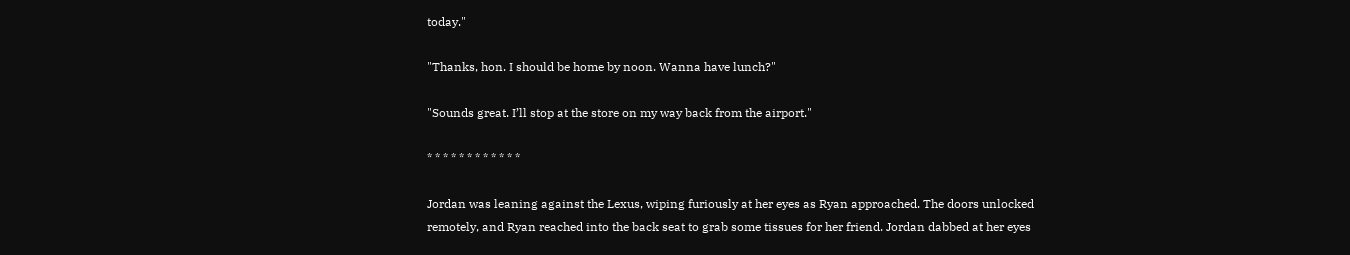today."

"Thanks, hon. I should be home by noon. Wanna have lunch?"

"Sounds great. I’ll stop at the store on my way back from the airport."

* * * * * * * * * * * *

Jordan was leaning against the Lexus, wiping furiously at her eyes as Ryan approached. The doors unlocked remotely, and Ryan reached into the back seat to grab some tissues for her friend. Jordan dabbed at her eyes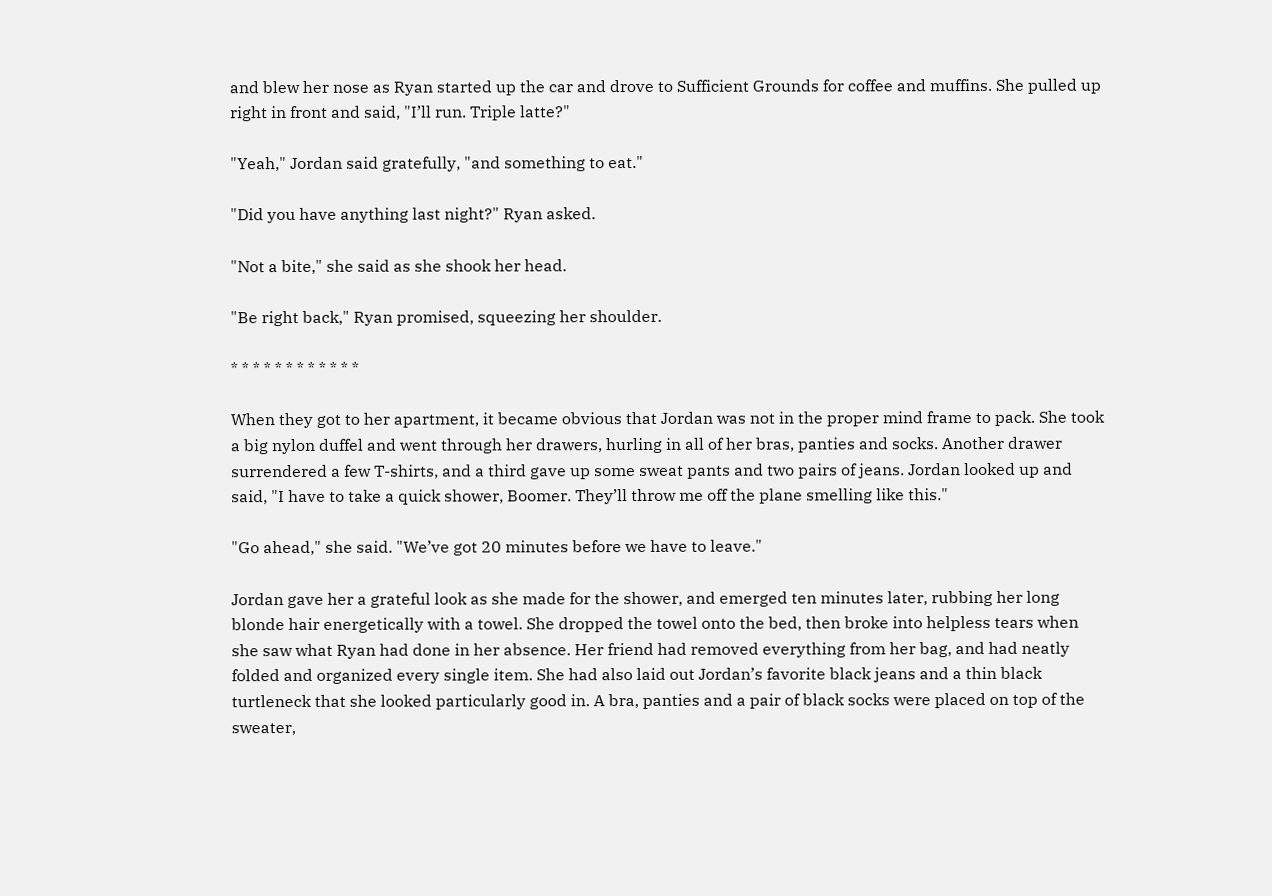and blew her nose as Ryan started up the car and drove to Sufficient Grounds for coffee and muffins. She pulled up right in front and said, "I’ll run. Triple latte?"

"Yeah," Jordan said gratefully, "and something to eat."

"Did you have anything last night?" Ryan asked.

"Not a bite," she said as she shook her head.

"Be right back," Ryan promised, squeezing her shoulder.

* * * * * * * * * * * *

When they got to her apartment, it became obvious that Jordan was not in the proper mind frame to pack. She took a big nylon duffel and went through her drawers, hurling in all of her bras, panties and socks. Another drawer surrendered a few T-shirts, and a third gave up some sweat pants and two pairs of jeans. Jordan looked up and said, "I have to take a quick shower, Boomer. They’ll throw me off the plane smelling like this."

"Go ahead," she said. "We’ve got 20 minutes before we have to leave."

Jordan gave her a grateful look as she made for the shower, and emerged ten minutes later, rubbing her long blonde hair energetically with a towel. She dropped the towel onto the bed, then broke into helpless tears when she saw what Ryan had done in her absence. Her friend had removed everything from her bag, and had neatly folded and organized every single item. She had also laid out Jordan’s favorite black jeans and a thin black turtleneck that she looked particularly good in. A bra, panties and a pair of black socks were placed on top of the sweater,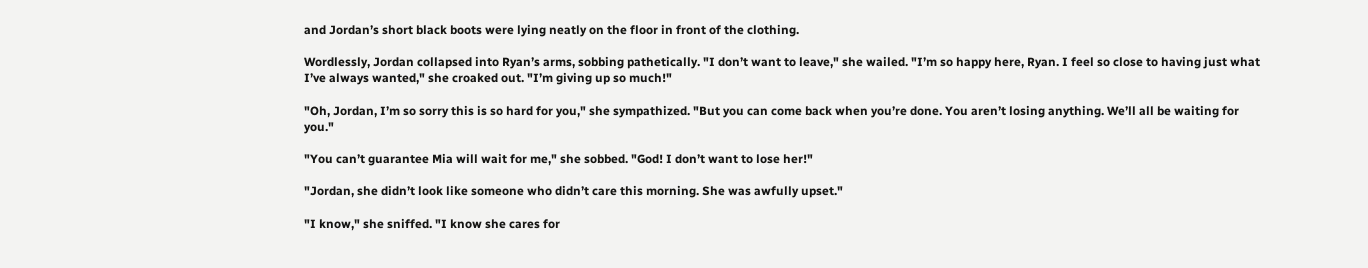and Jordan’s short black boots were lying neatly on the floor in front of the clothing.

Wordlessly, Jordan collapsed into Ryan’s arms, sobbing pathetically. "I don’t want to leave," she wailed. "I’m so happy here, Ryan. I feel so close to having just what I’ve always wanted," she croaked out. "I’m giving up so much!"

"Oh, Jordan, I’m so sorry this is so hard for you," she sympathized. "But you can come back when you’re done. You aren’t losing anything. We’ll all be waiting for you."

"You can’t guarantee Mia will wait for me," she sobbed. "God! I don’t want to lose her!"

"Jordan, she didn’t look like someone who didn’t care this morning. She was awfully upset."

"I know," she sniffed. "I know she cares for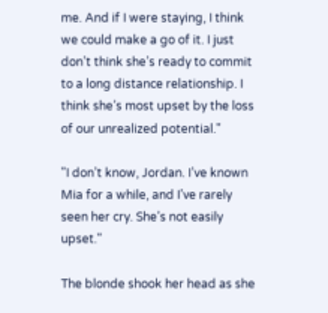me. And if I were staying, I think we could make a go of it. I just don’t think she’s ready to commit to a long distance relationship. I think she’s most upset by the loss of our unrealized potential."

"I don’t know, Jordan. I’ve known Mia for a while, and I’ve rarely seen her cry. She’s not easily upset."

The blonde shook her head as she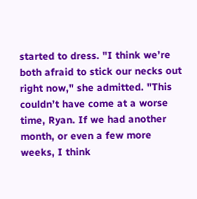started to dress. "I think we’re both afraid to stick our necks out right now," she admitted. "This couldn’t have come at a worse time, Ryan. If we had another month, or even a few more weeks, I think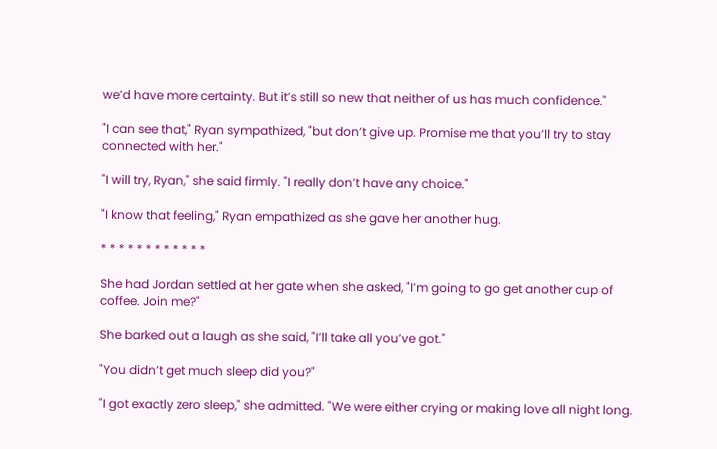we’d have more certainty. But it’s still so new that neither of us has much confidence."

"I can see that," Ryan sympathized, "but don’t give up. Promise me that you’ll try to stay connected with her."

"I will try, Ryan," she said firmly. "I really don’t have any choice."

"I know that feeling," Ryan empathized as she gave her another hug.

* * * * * * * * * * * *

She had Jordan settled at her gate when she asked, "I’m going to go get another cup of coffee. Join me?"

She barked out a laugh as she said, "I’ll take all you’ve got."

"You didn’t get much sleep did you?"

"I got exactly zero sleep," she admitted. "We were either crying or making love all night long.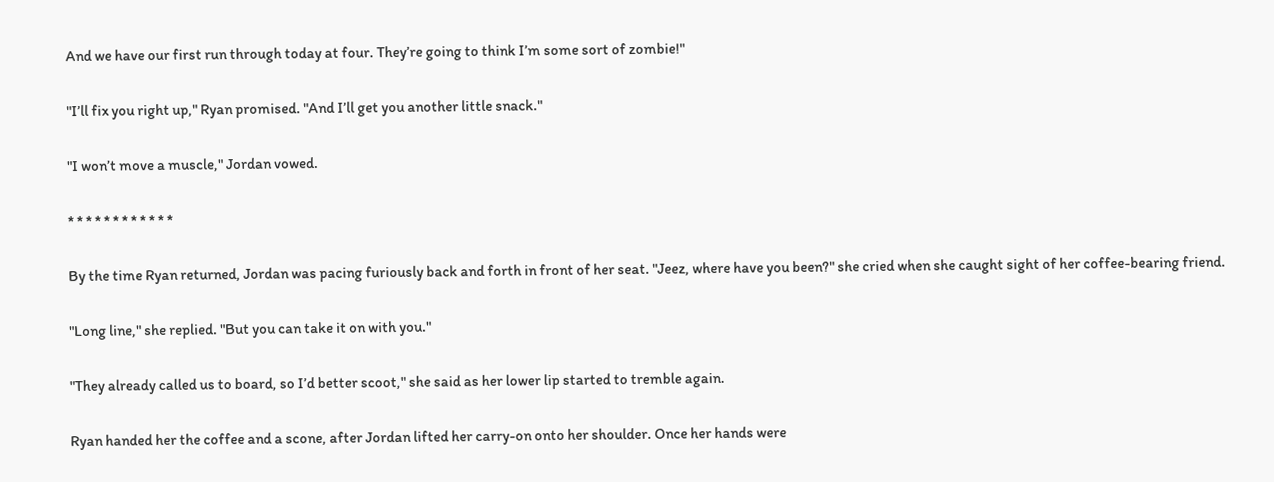And we have our first run through today at four. They’re going to think I’m some sort of zombie!"

"I’ll fix you right up," Ryan promised. "And I’ll get you another little snack."

"I won’t move a muscle," Jordan vowed.

* * * * * * * * * * * *

By the time Ryan returned, Jordan was pacing furiously back and forth in front of her seat. "Jeez, where have you been?" she cried when she caught sight of her coffee-bearing friend.

"Long line," she replied. "But you can take it on with you."

"They already called us to board, so I’d better scoot," she said as her lower lip started to tremble again.

Ryan handed her the coffee and a scone, after Jordan lifted her carry-on onto her shoulder. Once her hands were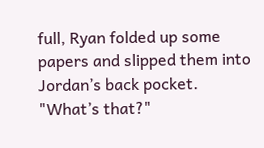full, Ryan folded up some papers and slipped them into Jordan’s back pocket. "What’s that?"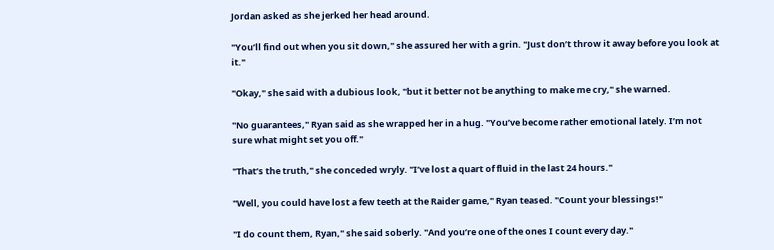Jordan asked as she jerked her head around.

"You’ll find out when you sit down," she assured her with a grin. "Just don’t throw it away before you look at it."

"Okay," she said with a dubious look, "but it better not be anything to make me cry," she warned.

"No guarantees," Ryan said as she wrapped her in a hug. "You’ve become rather emotional lately. I’m not sure what might set you off."

"That’s the truth," she conceded wryly. "I’ve lost a quart of fluid in the last 24 hours."

"Well, you could have lost a few teeth at the Raider game," Ryan teased. "Count your blessings!"

"I do count them, Ryan," she said soberly. "And you’re one of the ones I count every day."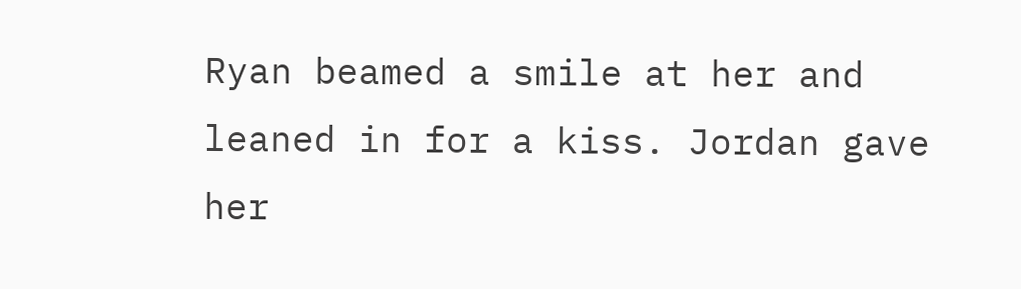Ryan beamed a smile at her and leaned in for a kiss. Jordan gave her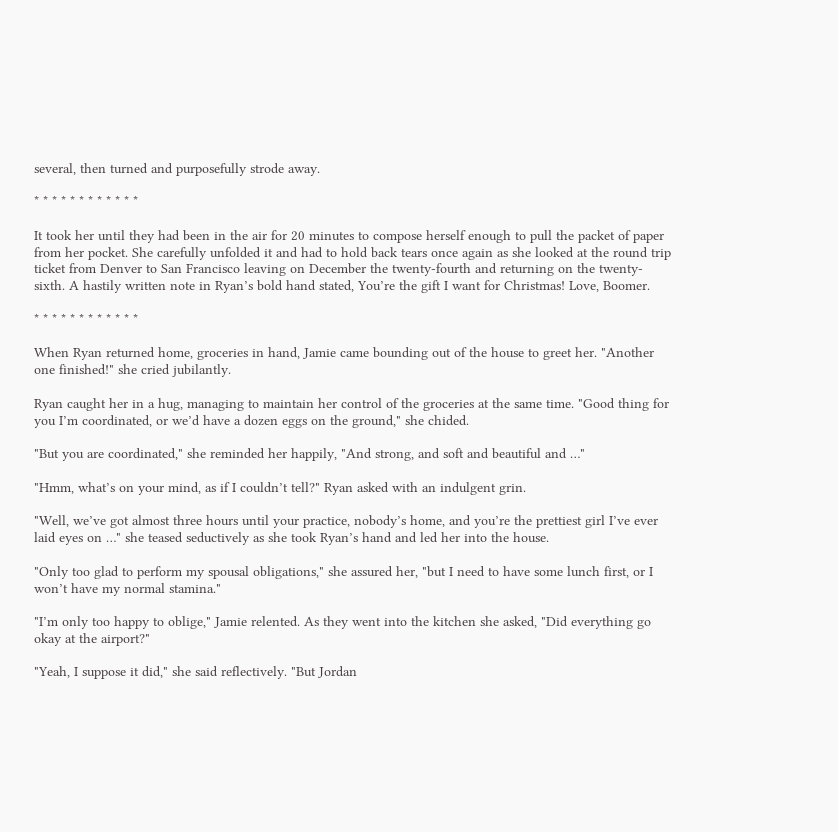several, then turned and purposefully strode away.

* * * * * * * * * * * *

It took her until they had been in the air for 20 minutes to compose herself enough to pull the packet of paper from her pocket. She carefully unfolded it and had to hold back tears once again as she looked at the round trip ticket from Denver to San Francisco leaving on December the twenty-fourth and returning on the twenty-sixth. A hastily written note in Ryan’s bold hand stated, You’re the gift I want for Christmas! Love, Boomer.

* * * * * * * * * * * *

When Ryan returned home, groceries in hand, Jamie came bounding out of the house to greet her. "Another one finished!" she cried jubilantly.

Ryan caught her in a hug, managing to maintain her control of the groceries at the same time. "Good thing for you I’m coordinated, or we’d have a dozen eggs on the ground," she chided.

"But you are coordinated," she reminded her happily, "And strong, and soft and beautiful and …"

"Hmm, what’s on your mind, as if I couldn’t tell?" Ryan asked with an indulgent grin.

"Well, we’ve got almost three hours until your practice, nobody’s home, and you’re the prettiest girl I’ve ever laid eyes on …" she teased seductively as she took Ryan’s hand and led her into the house.

"Only too glad to perform my spousal obligations," she assured her, "but I need to have some lunch first, or I won’t have my normal stamina."

"I’m only too happy to oblige," Jamie relented. As they went into the kitchen she asked, "Did everything go okay at the airport?"

"Yeah, I suppose it did," she said reflectively. "But Jordan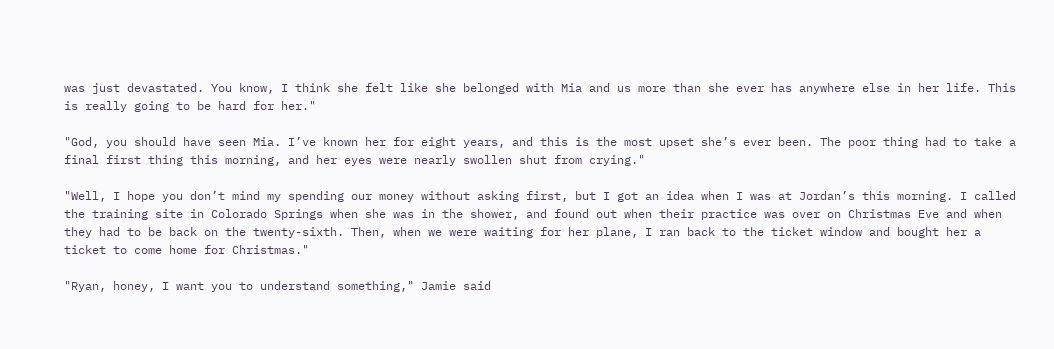was just devastated. You know, I think she felt like she belonged with Mia and us more than she ever has anywhere else in her life. This is really going to be hard for her."

"God, you should have seen Mia. I’ve known her for eight years, and this is the most upset she’s ever been. The poor thing had to take a final first thing this morning, and her eyes were nearly swollen shut from crying."

"Well, I hope you don’t mind my spending our money without asking first, but I got an idea when I was at Jordan’s this morning. I called the training site in Colorado Springs when she was in the shower, and found out when their practice was over on Christmas Eve and when they had to be back on the twenty-sixth. Then, when we were waiting for her plane, I ran back to the ticket window and bought her a ticket to come home for Christmas."

"Ryan, honey, I want you to understand something," Jamie said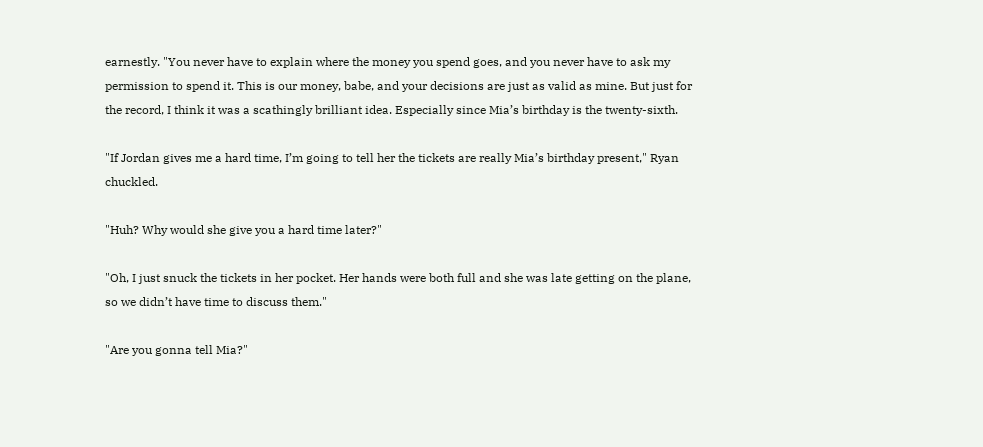earnestly. "You never have to explain where the money you spend goes, and you never have to ask my permission to spend it. This is our money, babe, and your decisions are just as valid as mine. But just for the record, I think it was a scathingly brilliant idea. Especially since Mia’s birthday is the twenty-sixth.

"If Jordan gives me a hard time, I’m going to tell her the tickets are really Mia’s birthday present," Ryan chuckled.

"Huh? Why would she give you a hard time later?"

"Oh, I just snuck the tickets in her pocket. Her hands were both full and she was late getting on the plane, so we didn’t have time to discuss them."

"Are you gonna tell Mia?"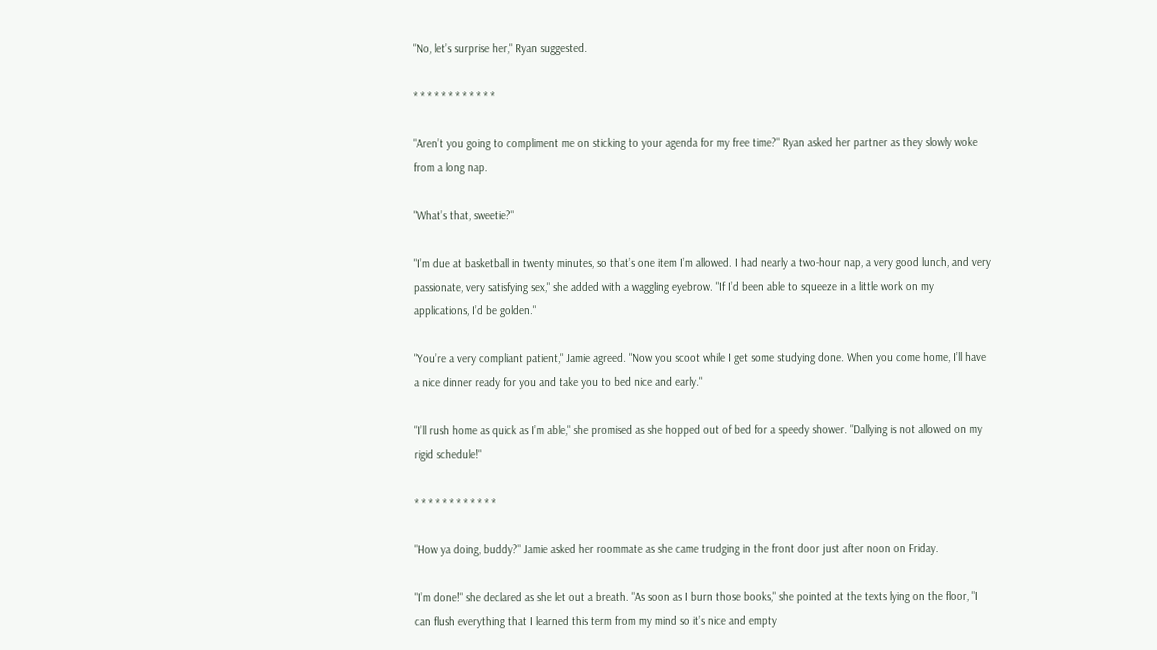"No, let’s surprise her," Ryan suggested.

* * * * * * * * * * * *

"Aren’t you going to compliment me on sticking to your agenda for my free time?" Ryan asked her partner as they slowly woke from a long nap.

"What’s that, sweetie?"

"I’m due at basketball in twenty minutes, so that’s one item I’m allowed. I had nearly a two-hour nap, a very good lunch, and very passionate, very satisfying sex," she added with a waggling eyebrow. "If I’d been able to squeeze in a little work on my applications, I’d be golden."

"You’re a very compliant patient," Jamie agreed. "Now you scoot while I get some studying done. When you come home, I’ll have a nice dinner ready for you and take you to bed nice and early."

"I’ll rush home as quick as I’m able," she promised as she hopped out of bed for a speedy shower. "Dallying is not allowed on my rigid schedule!"

* * * * * * * * * * * *

"How ya doing, buddy?" Jamie asked her roommate as she came trudging in the front door just after noon on Friday.

"I’m done!" she declared as she let out a breath. "As soon as I burn those books," she pointed at the texts lying on the floor, "I can flush everything that I learned this term from my mind so it’s nice and empty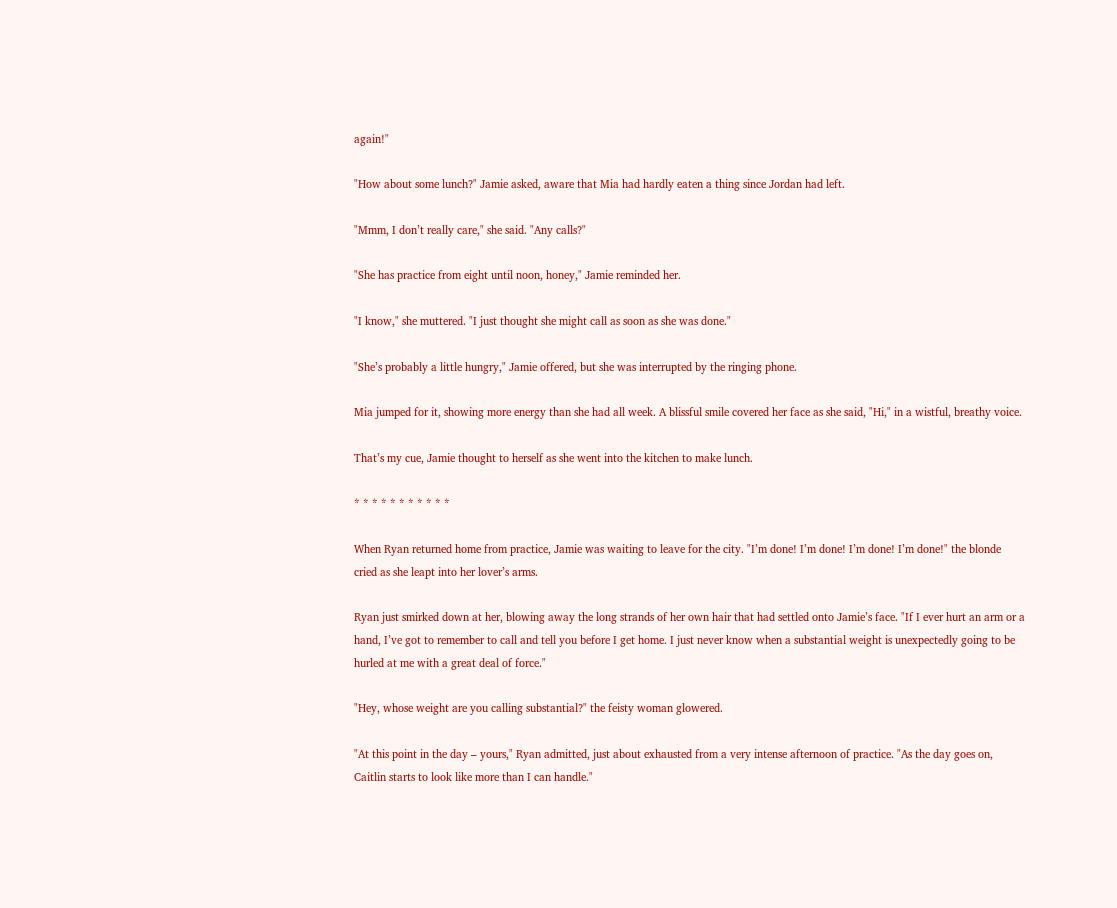again!"

"How about some lunch?" Jamie asked, aware that Mia had hardly eaten a thing since Jordan had left.

"Mmm, I don’t really care," she said. "Any calls?"

"She has practice from eight until noon, honey," Jamie reminded her.

"I know," she muttered. "I just thought she might call as soon as she was done."

"She’s probably a little hungry," Jamie offered, but she was interrupted by the ringing phone.

Mia jumped for it, showing more energy than she had all week. A blissful smile covered her face as she said, "Hi," in a wistful, breathy voice.

That’s my cue, Jamie thought to herself as she went into the kitchen to make lunch.

* * * * * * * * * * *

When Ryan returned home from practice, Jamie was waiting to leave for the city. "I’m done! I’m done! I’m done! I’m done!" the blonde cried as she leapt into her lover’s arms.

Ryan just smirked down at her, blowing away the long strands of her own hair that had settled onto Jamie’s face. "If I ever hurt an arm or a hand, I’ve got to remember to call and tell you before I get home. I just never know when a substantial weight is unexpectedly going to be hurled at me with a great deal of force."

"Hey, whose weight are you calling substantial?" the feisty woman glowered.

"At this point in the day – yours," Ryan admitted, just about exhausted from a very intense afternoon of practice. "As the day goes on, Caitlin starts to look like more than I can handle."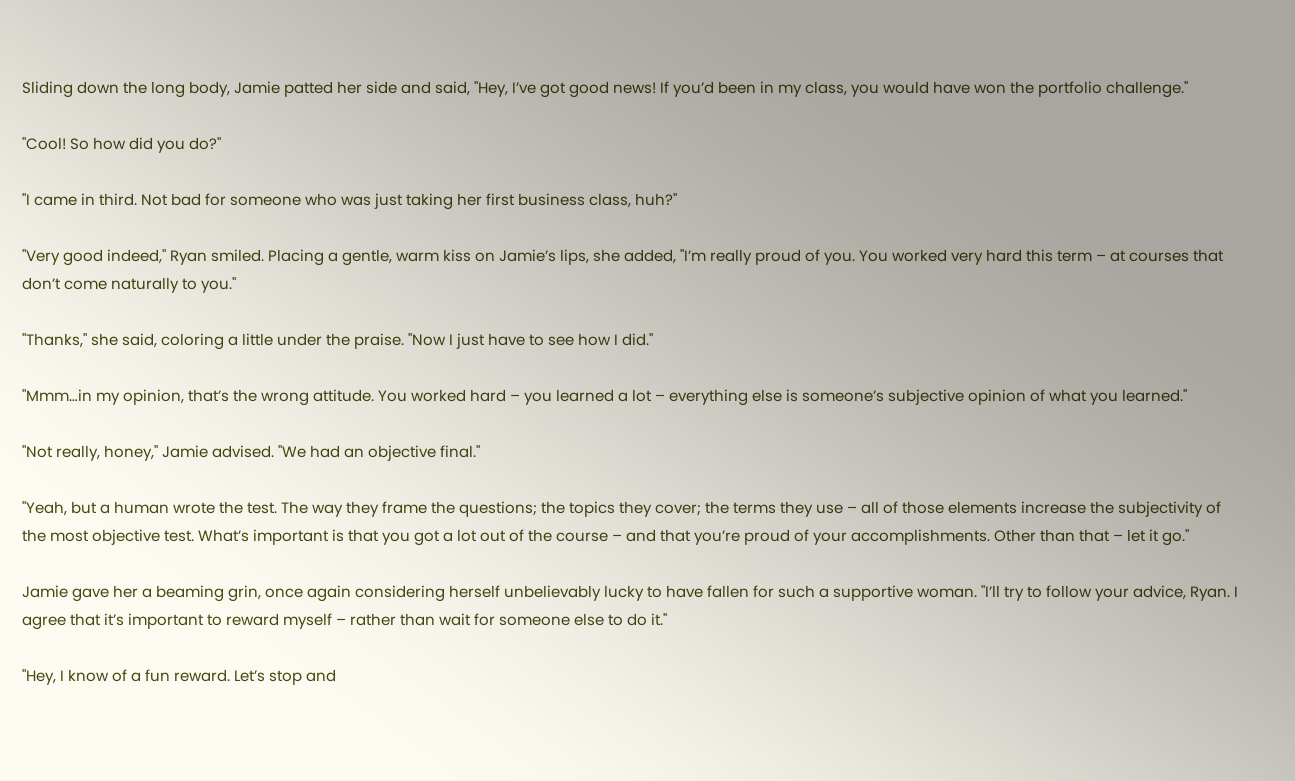Sliding down the long body, Jamie patted her side and said, "Hey, I’ve got good news! If you’d been in my class, you would have won the portfolio challenge."

"Cool! So how did you do?"

"I came in third. Not bad for someone who was just taking her first business class, huh?"

"Very good indeed," Ryan smiled. Placing a gentle, warm kiss on Jamie’s lips, she added, "I’m really proud of you. You worked very hard this term – at courses that don’t come naturally to you."

"Thanks," she said, coloring a little under the praise. "Now I just have to see how I did."

"Mmm…in my opinion, that’s the wrong attitude. You worked hard – you learned a lot – everything else is someone’s subjective opinion of what you learned."

"Not really, honey," Jamie advised. "We had an objective final."

"Yeah, but a human wrote the test. The way they frame the questions; the topics they cover; the terms they use – all of those elements increase the subjectivity of the most objective test. What’s important is that you got a lot out of the course – and that you’re proud of your accomplishments. Other than that – let it go."

Jamie gave her a beaming grin, once again considering herself unbelievably lucky to have fallen for such a supportive woman. "I’ll try to follow your advice, Ryan. I agree that it’s important to reward myself – rather than wait for someone else to do it."

"Hey, I know of a fun reward. Let’s stop and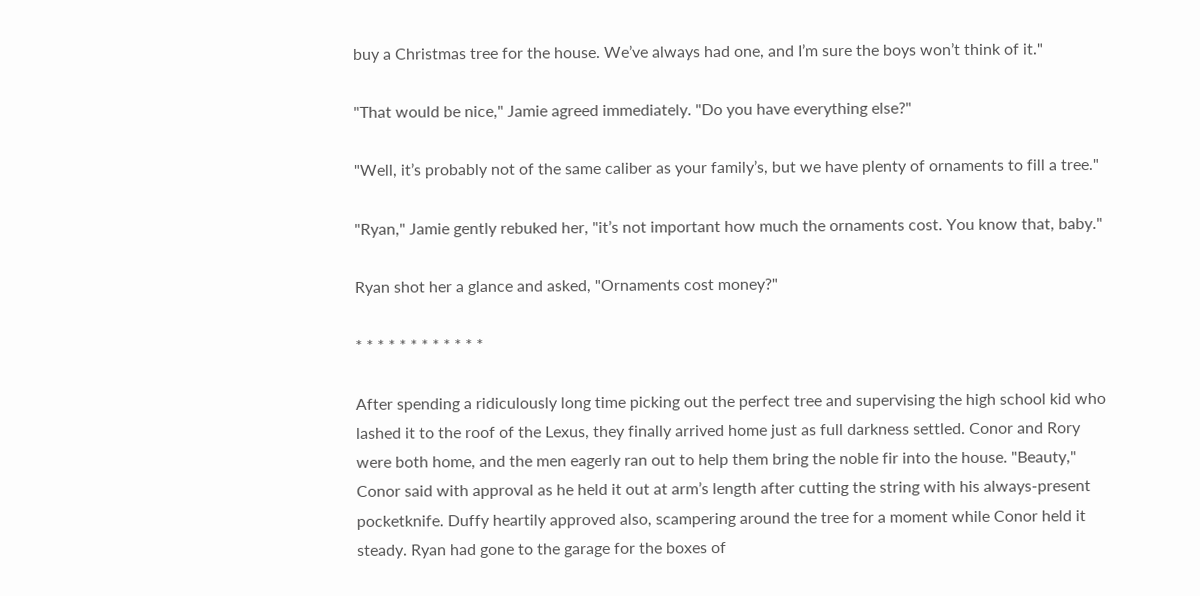buy a Christmas tree for the house. We’ve always had one, and I’m sure the boys won’t think of it."

"That would be nice," Jamie agreed immediately. "Do you have everything else?"

"Well, it’s probably not of the same caliber as your family’s, but we have plenty of ornaments to fill a tree."

"Ryan," Jamie gently rebuked her, "it’s not important how much the ornaments cost. You know that, baby."

Ryan shot her a glance and asked, "Ornaments cost money?"

* * * * * * * * * * * *

After spending a ridiculously long time picking out the perfect tree and supervising the high school kid who lashed it to the roof of the Lexus, they finally arrived home just as full darkness settled. Conor and Rory were both home, and the men eagerly ran out to help them bring the noble fir into the house. "Beauty," Conor said with approval as he held it out at arm’s length after cutting the string with his always-present pocketknife. Duffy heartily approved also, scampering around the tree for a moment while Conor held it steady. Ryan had gone to the garage for the boxes of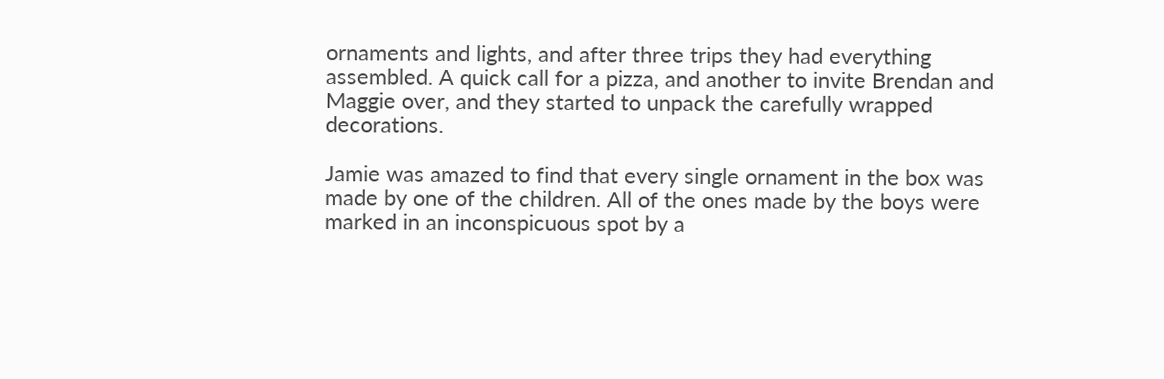ornaments and lights, and after three trips they had everything assembled. A quick call for a pizza, and another to invite Brendan and Maggie over, and they started to unpack the carefully wrapped decorations.

Jamie was amazed to find that every single ornament in the box was made by one of the children. All of the ones made by the boys were marked in an inconspicuous spot by a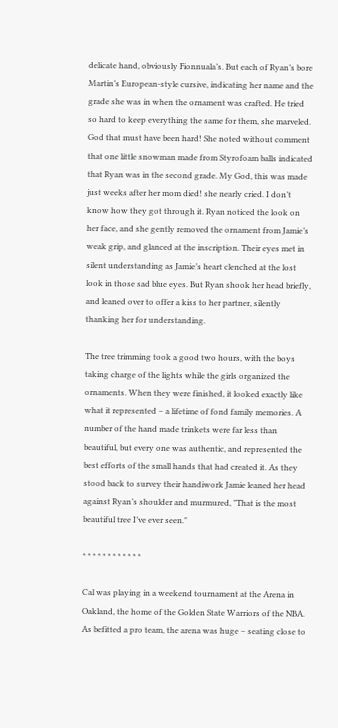delicate hand, obviously Fionnuala’s. But each of Ryan’s bore Martin’s European-style cursive, indicating her name and the grade she was in when the ornament was crafted. He tried so hard to keep everything the same for them, she marveled. God that must have been hard! She noted without comment that one little snowman made from Styrofoam balls indicated that Ryan was in the second grade. My God, this was made just weeks after her mom died! she nearly cried. I don’t know how they got through it. Ryan noticed the look on her face, and she gently removed the ornament from Jamie’s weak grip, and glanced at the inscription. Their eyes met in silent understanding as Jamie’s heart clenched at the lost look in those sad blue eyes. But Ryan shook her head briefly, and leaned over to offer a kiss to her partner, silently thanking her for understanding.

The tree trimming took a good two hours, with the boys taking charge of the lights while the girls organized the ornaments. When they were finished, it looked exactly like what it represented – a lifetime of fond family memories. A number of the hand made trinkets were far less than beautiful, but every one was authentic, and represented the best efforts of the small hands that had created it. As they stood back to survey their handiwork Jamie leaned her head against Ryan’s shoulder and murmured, "That is the most beautiful tree I’ve ever seen."

* * * * * * * * * * * *

Cal was playing in a weekend tournament at the Arena in Oakland, the home of the Golden State Warriors of the NBA. As befitted a pro team, the arena was huge – seating close to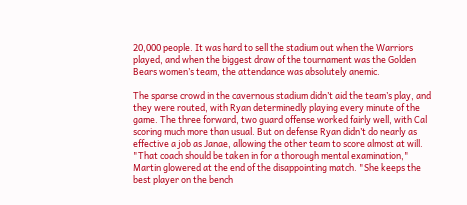20,000 people. It was hard to sell the stadium out when the Warriors played, and when the biggest draw of the tournament was the Golden Bears women’s team, the attendance was absolutely anemic.

The sparse crowd in the cavernous stadium didn’t aid the team’s play, and they were routed, with Ryan determinedly playing every minute of the game. The three forward, two guard offense worked fairly well, with Cal scoring much more than usual. But on defense Ryan didn’t do nearly as effective a job as Janae, allowing the other team to score almost at will. "That coach should be taken in for a thorough mental examination," Martin glowered at the end of the disappointing match. "She keeps the best player on the bench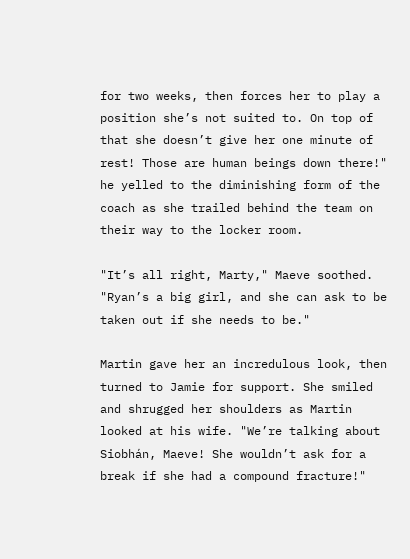for two weeks, then forces her to play a position she’s not suited to. On top of that she doesn’t give her one minute of rest! Those are human beings down there!" he yelled to the diminishing form of the coach as she trailed behind the team on their way to the locker room.

"It’s all right, Marty," Maeve soothed. "Ryan’s a big girl, and she can ask to be taken out if she needs to be."

Martin gave her an incredulous look, then turned to Jamie for support. She smiled and shrugged her shoulders as Martin looked at his wife. "We’re talking about Siobhán, Maeve! She wouldn’t ask for a break if she had a compound fracture!"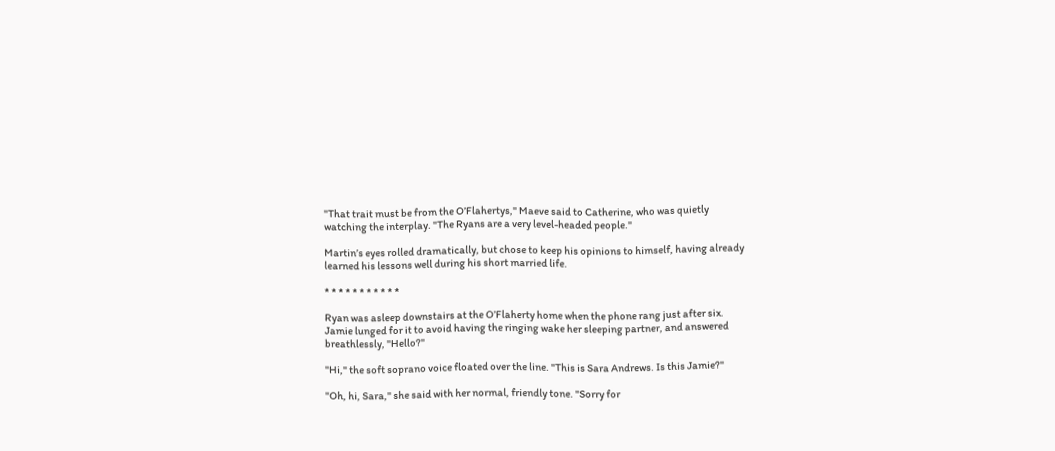"That trait must be from the O’Flahertys," Maeve said to Catherine, who was quietly watching the interplay. "The Ryans are a very level-headed people."

Martin’s eyes rolled dramatically, but chose to keep his opinions to himself, having already learned his lessons well during his short married life.

* * * * * * * * * * *

Ryan was asleep downstairs at the O’Flaherty home when the phone rang just after six. Jamie lunged for it to avoid having the ringing wake her sleeping partner, and answered breathlessly, "Hello?"

"Hi," the soft soprano voice floated over the line. "This is Sara Andrews. Is this Jamie?"

"Oh, hi, Sara," she said with her normal, friendly tone. "Sorry for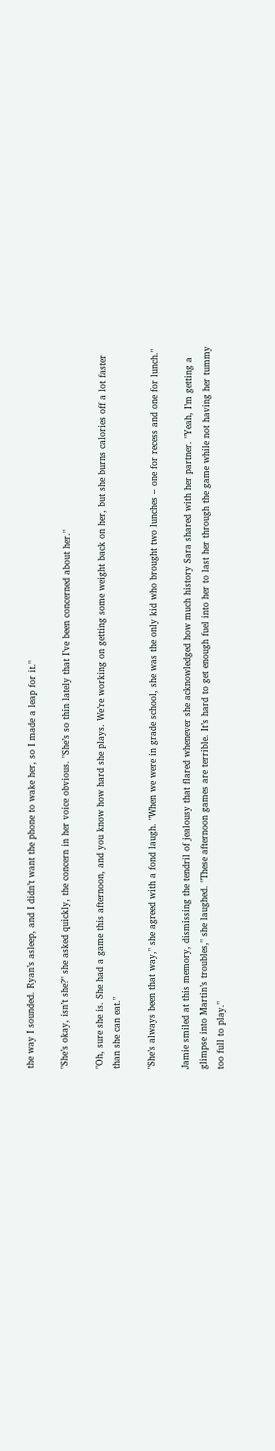the way I sounded. Ryan’s asleep, and I didn’t want the phone to wake her, so I made a leap for it."

"She’s okay, isn’t she?" she asked quickly, the concern in her voice obvious. "She’s so thin lately that I’ve been concerned about her."

"Oh, sure she is. She had a game this afternoon, and you know how hard she plays. We’re working on getting some weight back on her, but she burns calories off a lot faster than she can eat."

"She’s always been that way," she agreed with a fond laugh. "When we were in grade school, she was the only kid who brought two lunches – one for recess and one for lunch."

Jamie smiled at this memory, dismissing the tendril of jealousy that flared whenever she acknowledged how much history Sara shared with her partner. "Yeah, I’m getting a glimpse into Martin’s troubles," she laughed. "These afternoon games are terrible. It’s hard to get enough fuel into her to last her through the game while not having her tummy too full to play."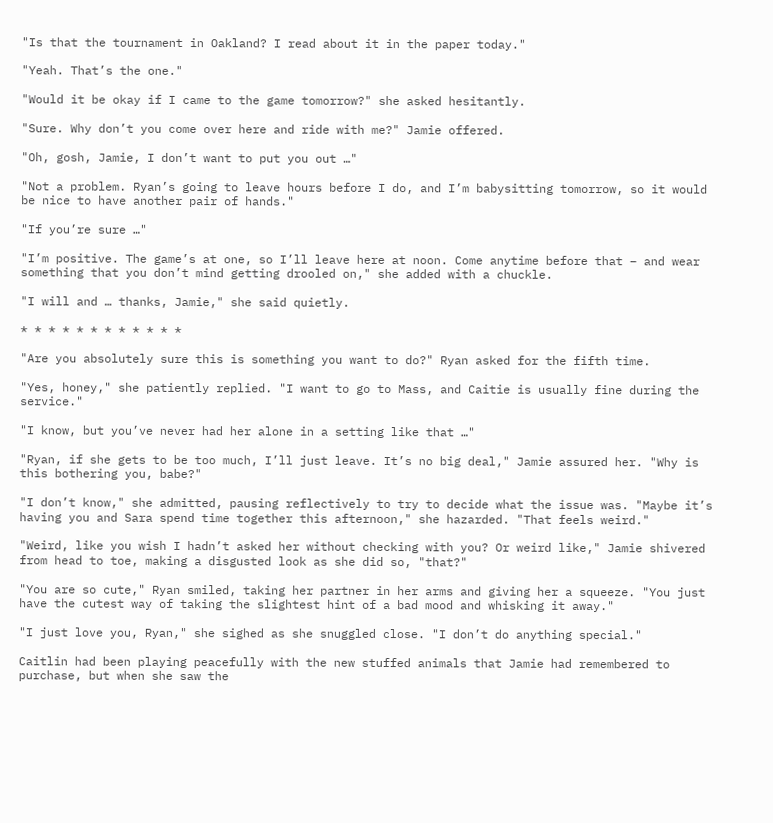"Is that the tournament in Oakland? I read about it in the paper today."

"Yeah. That’s the one."

"Would it be okay if I came to the game tomorrow?" she asked hesitantly.

"Sure. Why don’t you come over here and ride with me?" Jamie offered.

"Oh, gosh, Jamie, I don’t want to put you out …"

"Not a problem. Ryan’s going to leave hours before I do, and I’m babysitting tomorrow, so it would be nice to have another pair of hands."

"If you’re sure …"

"I’m positive. The game’s at one, so I’ll leave here at noon. Come anytime before that – and wear something that you don’t mind getting drooled on," she added with a chuckle.

"I will and … thanks, Jamie," she said quietly.

* * * * * * * * * * * *

"Are you absolutely sure this is something you want to do?" Ryan asked for the fifth time.

"Yes, honey," she patiently replied. "I want to go to Mass, and Caitie is usually fine during the service."

"I know, but you’ve never had her alone in a setting like that …"

"Ryan, if she gets to be too much, I’ll just leave. It’s no big deal," Jamie assured her. "Why is this bothering you, babe?"

"I don’t know," she admitted, pausing reflectively to try to decide what the issue was. "Maybe it’s having you and Sara spend time together this afternoon," she hazarded. "That feels weird."

"Weird, like you wish I hadn’t asked her without checking with you? Or weird like," Jamie shivered from head to toe, making a disgusted look as she did so, "that?"

"You are so cute," Ryan smiled, taking her partner in her arms and giving her a squeeze. "You just have the cutest way of taking the slightest hint of a bad mood and whisking it away."

"I just love you, Ryan," she sighed as she snuggled close. "I don’t do anything special."

Caitlin had been playing peacefully with the new stuffed animals that Jamie had remembered to purchase, but when she saw the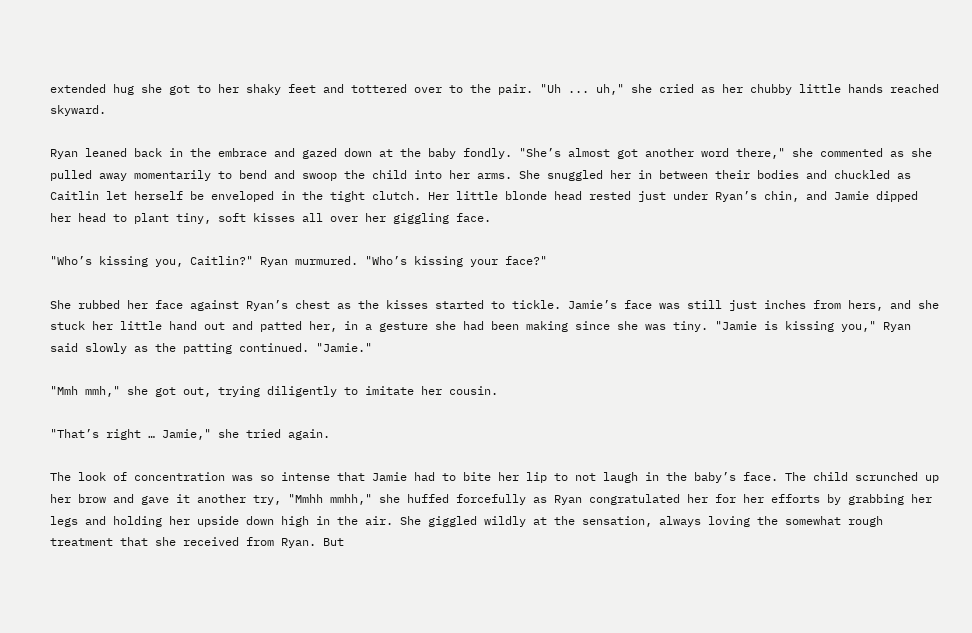extended hug she got to her shaky feet and tottered over to the pair. "Uh ... uh," she cried as her chubby little hands reached skyward.

Ryan leaned back in the embrace and gazed down at the baby fondly. "She’s almost got another word there," she commented as she pulled away momentarily to bend and swoop the child into her arms. She snuggled her in between their bodies and chuckled as Caitlin let herself be enveloped in the tight clutch. Her little blonde head rested just under Ryan’s chin, and Jamie dipped her head to plant tiny, soft kisses all over her giggling face.

"Who’s kissing you, Caitlin?" Ryan murmured. "Who’s kissing your face?"

She rubbed her face against Ryan’s chest as the kisses started to tickle. Jamie’s face was still just inches from hers, and she stuck her little hand out and patted her, in a gesture she had been making since she was tiny. "Jamie is kissing you," Ryan said slowly as the patting continued. "Jamie."

"Mmh mmh," she got out, trying diligently to imitate her cousin.

"That’s right … Jamie," she tried again.

The look of concentration was so intense that Jamie had to bite her lip to not laugh in the baby’s face. The child scrunched up her brow and gave it another try, "Mmhh mmhh," she huffed forcefully as Ryan congratulated her for her efforts by grabbing her legs and holding her upside down high in the air. She giggled wildly at the sensation, always loving the somewhat rough treatment that she received from Ryan. But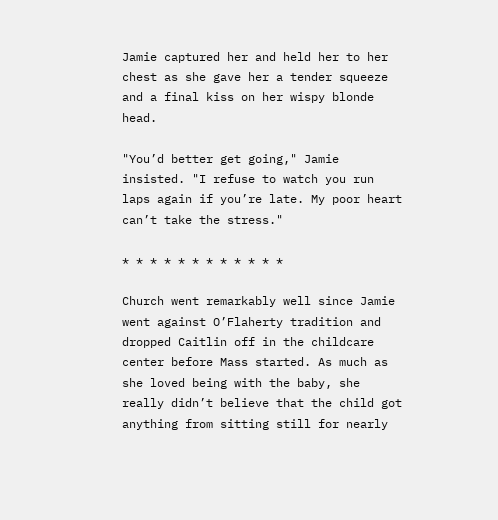Jamie captured her and held her to her chest as she gave her a tender squeeze and a final kiss on her wispy blonde head.

"You’d better get going," Jamie insisted. "I refuse to watch you run laps again if you’re late. My poor heart can’t take the stress."

* * * * * * * * * * * *

Church went remarkably well since Jamie went against O’Flaherty tradition and dropped Caitlin off in the childcare center before Mass started. As much as she loved being with the baby, she really didn’t believe that the child got anything from sitting still for nearly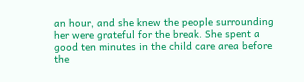an hour, and she knew the people surrounding her were grateful for the break. She spent a good ten minutes in the child care area before the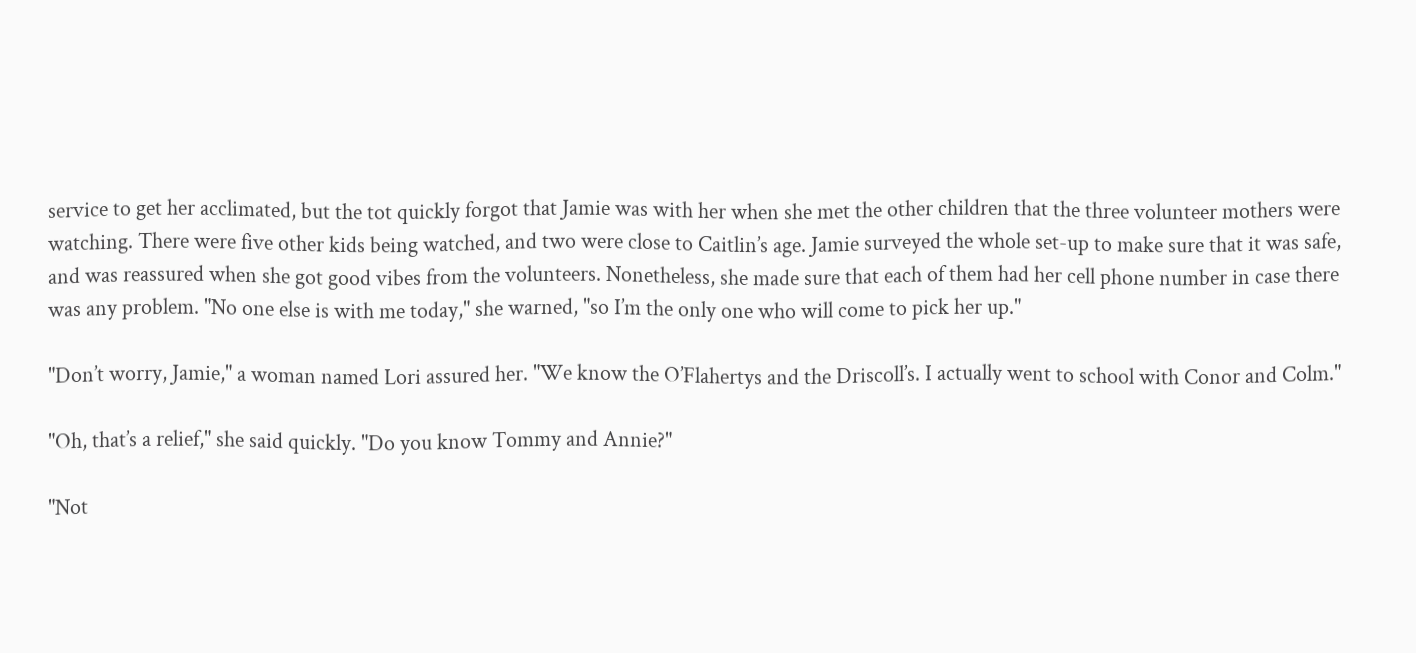service to get her acclimated, but the tot quickly forgot that Jamie was with her when she met the other children that the three volunteer mothers were watching. There were five other kids being watched, and two were close to Caitlin’s age. Jamie surveyed the whole set-up to make sure that it was safe, and was reassured when she got good vibes from the volunteers. Nonetheless, she made sure that each of them had her cell phone number in case there was any problem. "No one else is with me today," she warned, "so I’m the only one who will come to pick her up."

"Don’t worry, Jamie," a woman named Lori assured her. "We know the O’Flahertys and the Driscoll’s. I actually went to school with Conor and Colm."

"Oh, that’s a relief," she said quickly. "Do you know Tommy and Annie?"

"Not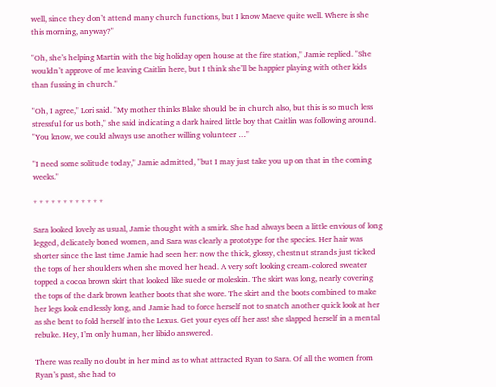well, since they don’t attend many church functions, but I know Maeve quite well. Where is she this morning, anyway?"

"Oh, she’s helping Martin with the big holiday open house at the fire station," Jamie replied. "She wouldn’t approve of me leaving Caitlin here, but I think she’ll be happier playing with other kids than fussing in church."

"Oh, I agree," Lori said. "My mother thinks Blake should be in church also, but this is so much less stressful for us both," she said indicating a dark haired little boy that Caitlin was following around. "You know, we could always use another willing volunteer …"

"I need some solitude today," Jamie admitted, "but I may just take you up on that in the coming weeks."

* * * * * * * * * * * *

Sara looked lovely as usual, Jamie thought with a smirk. She had always been a little envious of long legged, delicately boned women, and Sara was clearly a prototype for the species. Her hair was shorter since the last time Jamie had seen her: now the thick, glossy, chestnut strands just ticked the tops of her shoulders when she moved her head. A very soft looking cream-colored sweater topped a cocoa brown skirt that looked like suede or moleskin. The skirt was long, nearly covering the tops of the dark brown leather boots that she wore. The skirt and the boots combined to make her legs look endlessly long, and Jamie had to force herself not to snatch another quick look at her as she bent to fold herself into the Lexus. Get your eyes off her ass! she slapped herself in a mental rebuke. Hey, I’m only human, her libido answered.

There was really no doubt in her mind as to what attracted Ryan to Sara. Of all the women from Ryan’s past, she had to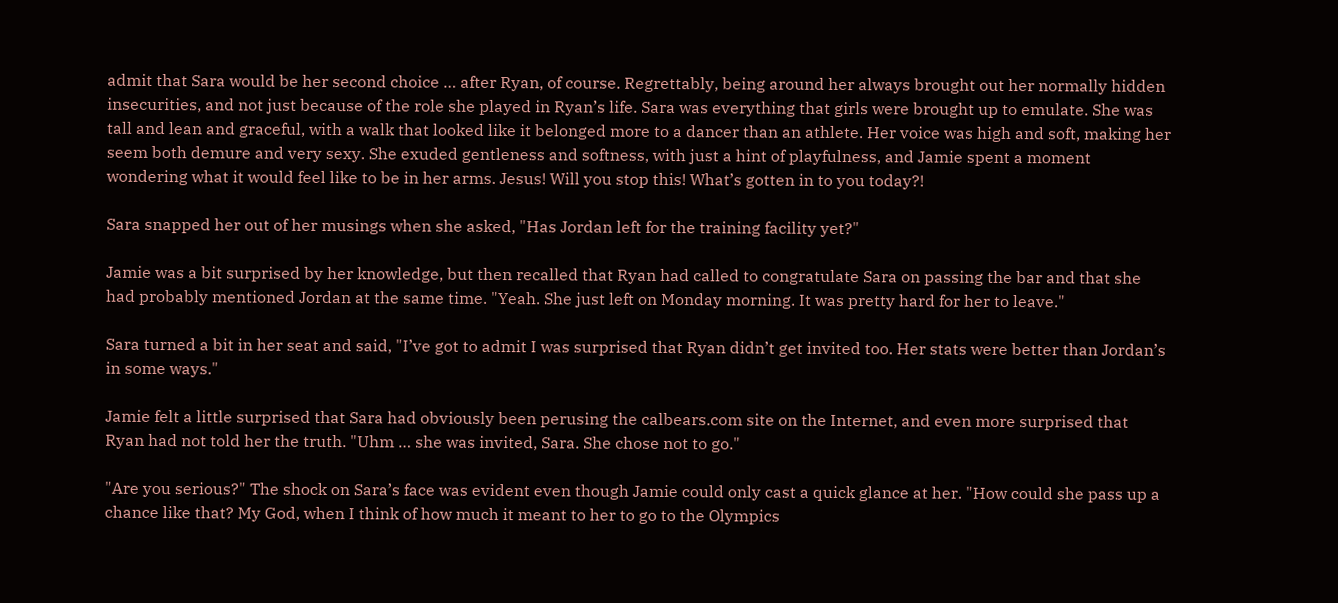admit that Sara would be her second choice … after Ryan, of course. Regrettably, being around her always brought out her normally hidden insecurities, and not just because of the role she played in Ryan’s life. Sara was everything that girls were brought up to emulate. She was tall and lean and graceful, with a walk that looked like it belonged more to a dancer than an athlete. Her voice was high and soft, making her seem both demure and very sexy. She exuded gentleness and softness, with just a hint of playfulness, and Jamie spent a moment wondering what it would feel like to be in her arms. Jesus! Will you stop this! What’s gotten in to you today?!

Sara snapped her out of her musings when she asked, "Has Jordan left for the training facility yet?"

Jamie was a bit surprised by her knowledge, but then recalled that Ryan had called to congratulate Sara on passing the bar and that she had probably mentioned Jordan at the same time. "Yeah. She just left on Monday morning. It was pretty hard for her to leave."

Sara turned a bit in her seat and said, "I’ve got to admit I was surprised that Ryan didn’t get invited too. Her stats were better than Jordan’s in some ways."

Jamie felt a little surprised that Sara had obviously been perusing the calbears.com site on the Internet, and even more surprised that Ryan had not told her the truth. "Uhm … she was invited, Sara. She chose not to go."

"Are you serious?" The shock on Sara’s face was evident even though Jamie could only cast a quick glance at her. "How could she pass up a chance like that? My God, when I think of how much it meant to her to go to the Olympics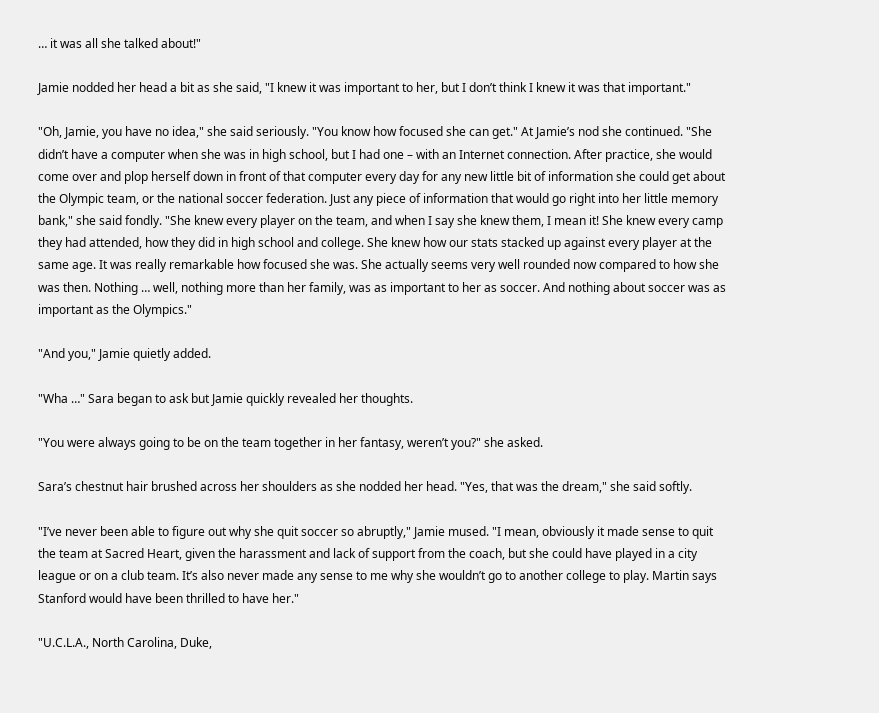… it was all she talked about!"

Jamie nodded her head a bit as she said, "I knew it was important to her, but I don’t think I knew it was that important."

"Oh, Jamie, you have no idea," she said seriously. "You know how focused she can get." At Jamie’s nod she continued. "She didn’t have a computer when she was in high school, but I had one – with an Internet connection. After practice, she would come over and plop herself down in front of that computer every day for any new little bit of information she could get about the Olympic team, or the national soccer federation. Just any piece of information that would go right into her little memory bank," she said fondly. "She knew every player on the team, and when I say she knew them, I mean it! She knew every camp they had attended, how they did in high school and college. She knew how our stats stacked up against every player at the same age. It was really remarkable how focused she was. She actually seems very well rounded now compared to how she was then. Nothing … well, nothing more than her family, was as important to her as soccer. And nothing about soccer was as important as the Olympics."

"And you," Jamie quietly added.

"Wha …" Sara began to ask but Jamie quickly revealed her thoughts.

"You were always going to be on the team together in her fantasy, weren’t you?" she asked.

Sara’s chestnut hair brushed across her shoulders as she nodded her head. "Yes, that was the dream," she said softly.

"I’ve never been able to figure out why she quit soccer so abruptly," Jamie mused. "I mean, obviously it made sense to quit the team at Sacred Heart, given the harassment and lack of support from the coach, but she could have played in a city league or on a club team. It’s also never made any sense to me why she wouldn’t go to another college to play. Martin says Stanford would have been thrilled to have her."

"U.C.L.A., North Carolina, Duke,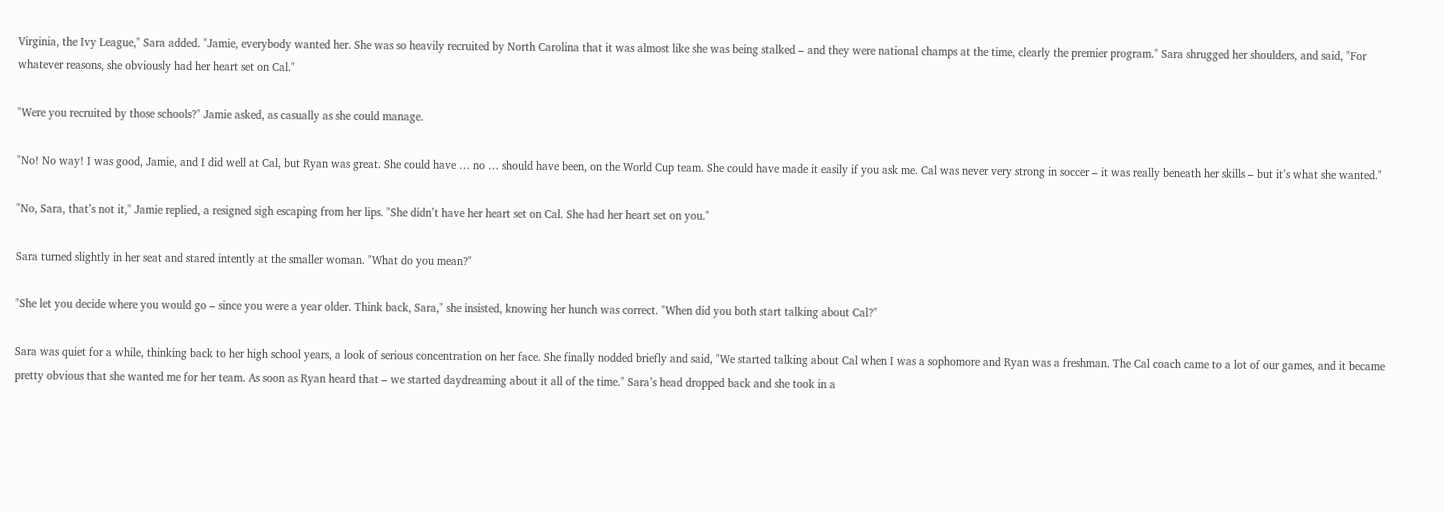Virginia, the Ivy League," Sara added. "Jamie, everybody wanted her. She was so heavily recruited by North Carolina that it was almost like she was being stalked – and they were national champs at the time, clearly the premier program." Sara shrugged her shoulders, and said, "For whatever reasons, she obviously had her heart set on Cal."

"Were you recruited by those schools?" Jamie asked, as casually as she could manage.

"No! No way! I was good, Jamie, and I did well at Cal, but Ryan was great. She could have … no … should have been, on the World Cup team. She could have made it easily if you ask me. Cal was never very strong in soccer – it was really beneath her skills – but it’s what she wanted."

"No, Sara, that’s not it," Jamie replied, a resigned sigh escaping from her lips. "She didn’t have her heart set on Cal. She had her heart set on you."

Sara turned slightly in her seat and stared intently at the smaller woman. "What do you mean?"

"She let you decide where you would go – since you were a year older. Think back, Sara," she insisted, knowing her hunch was correct. "When did you both start talking about Cal?"

Sara was quiet for a while, thinking back to her high school years, a look of serious concentration on her face. She finally nodded briefly and said, "We started talking about Cal when I was a sophomore and Ryan was a freshman. The Cal coach came to a lot of our games, and it became pretty obvious that she wanted me for her team. As soon as Ryan heard that – we started daydreaming about it all of the time." Sara’s head dropped back and she took in a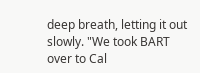deep breath, letting it out slowly. "We took BART over to Cal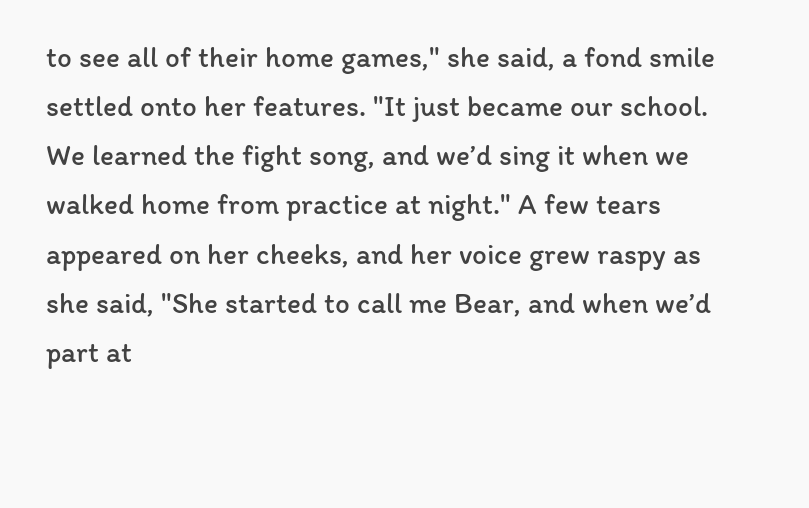to see all of their home games," she said, a fond smile settled onto her features. "It just became our school. We learned the fight song, and we’d sing it when we walked home from practice at night." A few tears appeared on her cheeks, and her voice grew raspy as she said, "She started to call me Bear, and when we’d part at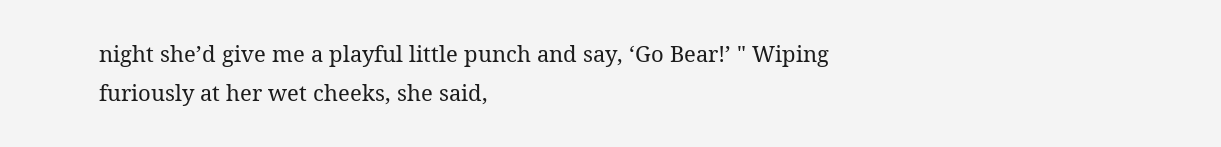night she’d give me a playful little punch and say, ‘Go Bear!’ " Wiping furiously at her wet cheeks, she said,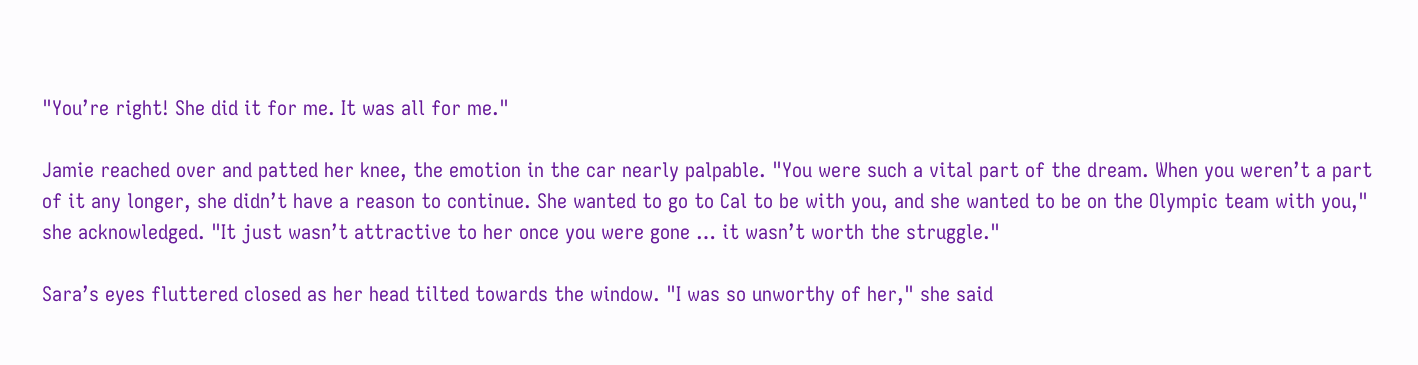"You’re right! She did it for me. It was all for me."

Jamie reached over and patted her knee, the emotion in the car nearly palpable. "You were such a vital part of the dream. When you weren’t a part of it any longer, she didn’t have a reason to continue. She wanted to go to Cal to be with you, and she wanted to be on the Olympic team with you," she acknowledged. "It just wasn’t attractive to her once you were gone … it wasn’t worth the struggle."

Sara’s eyes fluttered closed as her head tilted towards the window. "I was so unworthy of her," she said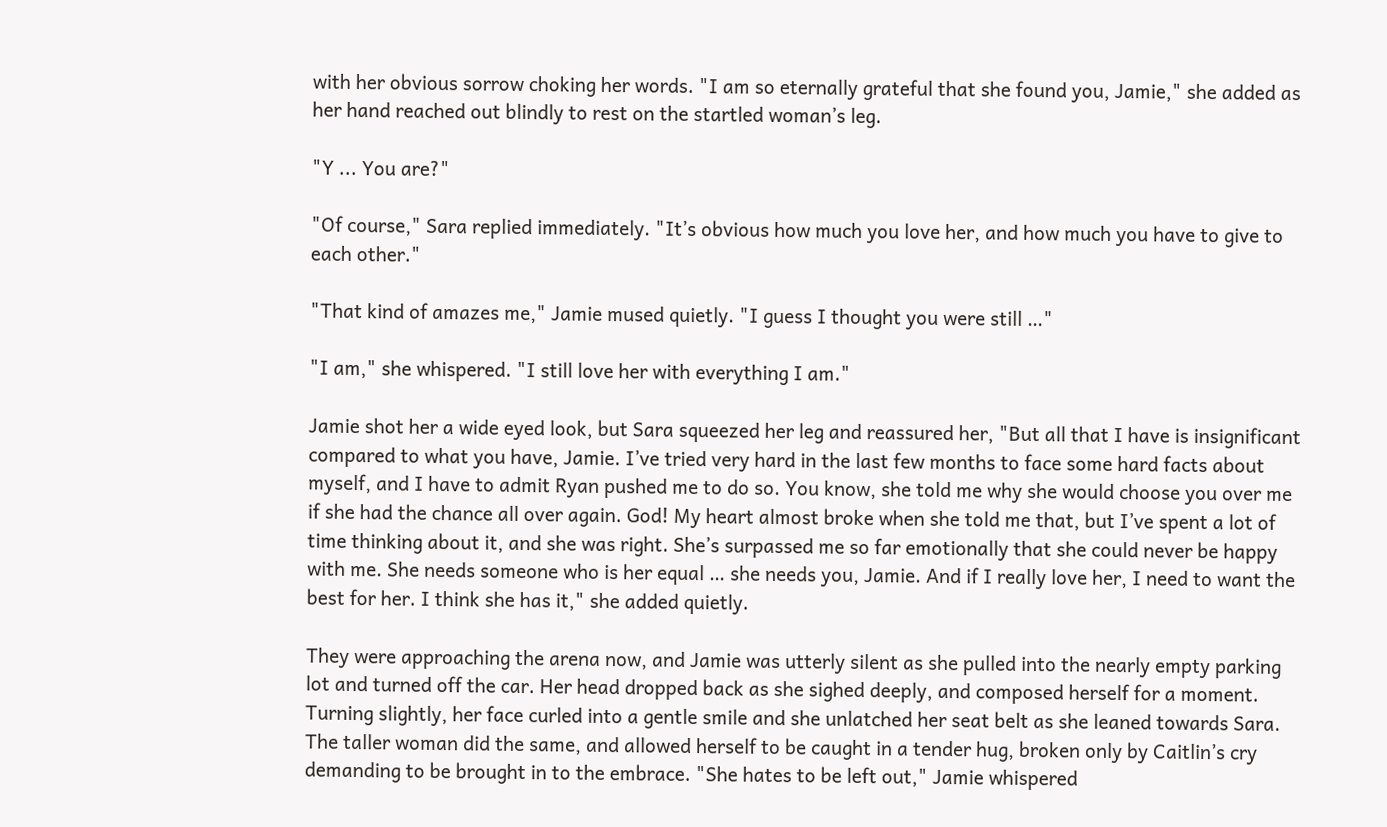with her obvious sorrow choking her words. "I am so eternally grateful that she found you, Jamie," she added as her hand reached out blindly to rest on the startled woman’s leg.

"Y ... You are?"

"Of course," Sara replied immediately. "It’s obvious how much you love her, and how much you have to give to each other."

"That kind of amazes me," Jamie mused quietly. "I guess I thought you were still …"

"I am," she whispered. "I still love her with everything I am."

Jamie shot her a wide eyed look, but Sara squeezed her leg and reassured her, "But all that I have is insignificant compared to what you have, Jamie. I’ve tried very hard in the last few months to face some hard facts about myself, and I have to admit Ryan pushed me to do so. You know, she told me why she would choose you over me if she had the chance all over again. God! My heart almost broke when she told me that, but I’ve spent a lot of time thinking about it, and she was right. She’s surpassed me so far emotionally that she could never be happy with me. She needs someone who is her equal … she needs you, Jamie. And if I really love her, I need to want the best for her. I think she has it," she added quietly.

They were approaching the arena now, and Jamie was utterly silent as she pulled into the nearly empty parking lot and turned off the car. Her head dropped back as she sighed deeply, and composed herself for a moment. Turning slightly, her face curled into a gentle smile and she unlatched her seat belt as she leaned towards Sara. The taller woman did the same, and allowed herself to be caught in a tender hug, broken only by Caitlin’s cry demanding to be brought in to the embrace. "She hates to be left out," Jamie whispered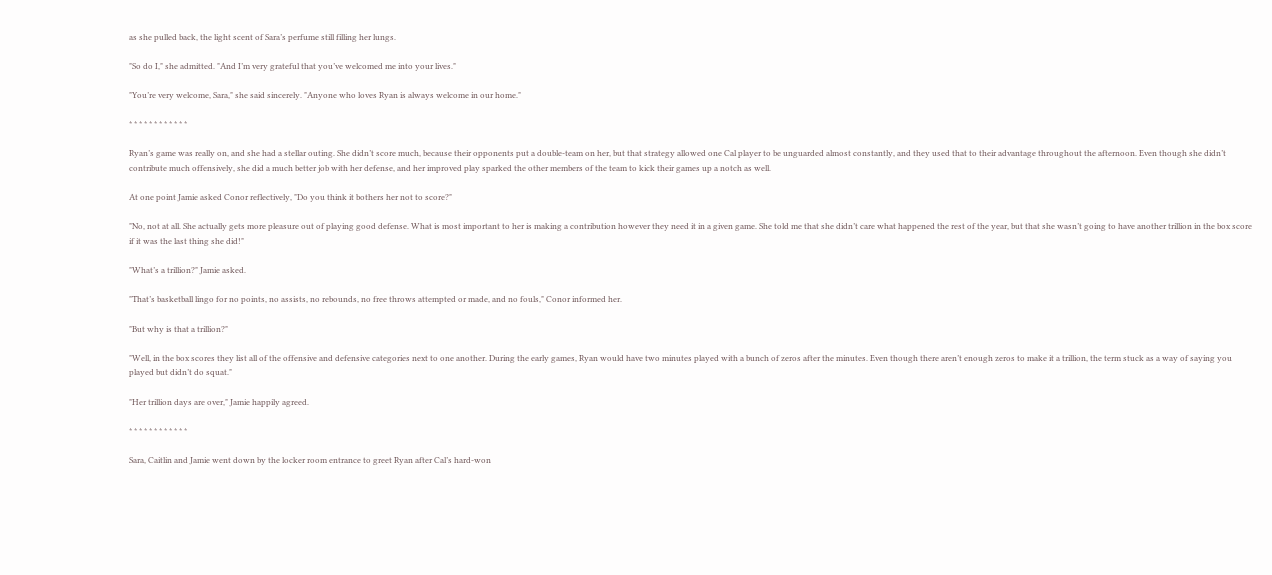as she pulled back, the light scent of Sara’s perfume still filling her lungs.

"So do I," she admitted. "And I’m very grateful that you’ve welcomed me into your lives."

"You’re very welcome, Sara," she said sincerely. "Anyone who loves Ryan is always welcome in our home."

* * * * * * * * * * * *

Ryan’s game was really on, and she had a stellar outing. She didn’t score much, because their opponents put a double-team on her, but that strategy allowed one Cal player to be unguarded almost constantly, and they used that to their advantage throughout the afternoon. Even though she didn’t contribute much offensively, she did a much better job with her defense, and her improved play sparked the other members of the team to kick their games up a notch as well.

At one point Jamie asked Conor reflectively, "Do you think it bothers her not to score?"

"No, not at all. She actually gets more pleasure out of playing good defense. What is most important to her is making a contribution however they need it in a given game. She told me that she didn’t care what happened the rest of the year, but that she wasn’t going to have another trillion in the box score if it was the last thing she did!"

"What’s a trillion?" Jamie asked.

"That’s basketball lingo for no points, no assists, no rebounds, no free throws attempted or made, and no fouls," Conor informed her.

"But why is that a trillion?"

"Well, in the box scores they list all of the offensive and defensive categories next to one another. During the early games, Ryan would have two minutes played with a bunch of zeros after the minutes. Even though there aren’t enough zeros to make it a trillion, the term stuck as a way of saying you played but didn’t do squat."

"Her trillion days are over," Jamie happily agreed.

* * * * * * * * * * * *

Sara, Caitlin and Jamie went down by the locker room entrance to greet Ryan after Cal’s hard-won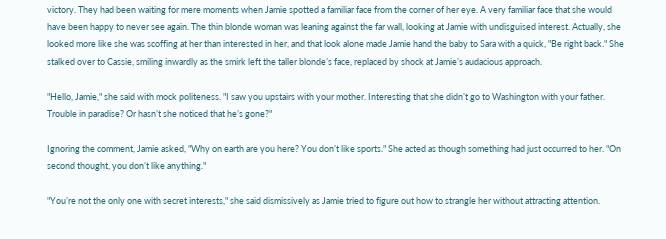victory. They had been waiting for mere moments when Jamie spotted a familiar face from the corner of her eye. A very familiar face that she would have been happy to never see again. The thin blonde woman was leaning against the far wall, looking at Jamie with undisguised interest. Actually, she looked more like she was scoffing at her than interested in her, and that look alone made Jamie hand the baby to Sara with a quick, "Be right back." She stalked over to Cassie, smiling inwardly as the smirk left the taller blonde’s face, replaced by shock at Jamie’s audacious approach.

"Hello, Jamie," she said with mock politeness. "I saw you upstairs with your mother. Interesting that she didn’t go to Washington with your father. Trouble in paradise? Or hasn’t she noticed that he’s gone?"

Ignoring the comment, Jamie asked, "Why on earth are you here? You don’t like sports." She acted as though something had just occurred to her. "On second thought, you don’t like anything."

"You’re not the only one with secret interests," she said dismissively as Jamie tried to figure out how to strangle her without attracting attention.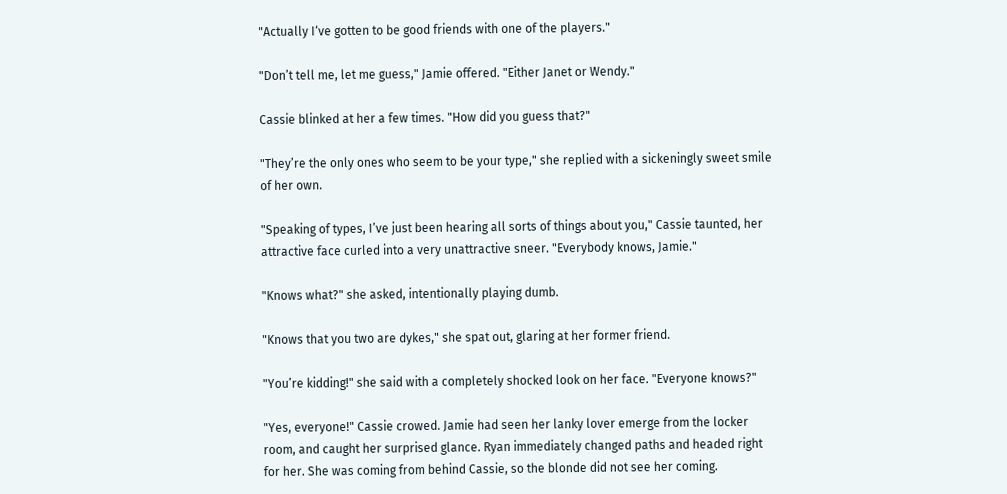"Actually I‘ve gotten to be good friends with one of the players."

"Don’t tell me, let me guess," Jamie offered. "Either Janet or Wendy."

Cassie blinked at her a few times. "How did you guess that?"

"They’re the only ones who seem to be your type," she replied with a sickeningly sweet smile of her own.

"Speaking of types, I’ve just been hearing all sorts of things about you," Cassie taunted, her attractive face curled into a very unattractive sneer. "Everybody knows, Jamie."

"Knows what?" she asked, intentionally playing dumb.

"Knows that you two are dykes," she spat out, glaring at her former friend.

"You’re kidding!" she said with a completely shocked look on her face. "Everyone knows?"

"Yes, everyone!" Cassie crowed. Jamie had seen her lanky lover emerge from the locker room, and caught her surprised glance. Ryan immediately changed paths and headed right for her. She was coming from behind Cassie, so the blonde did not see her coming.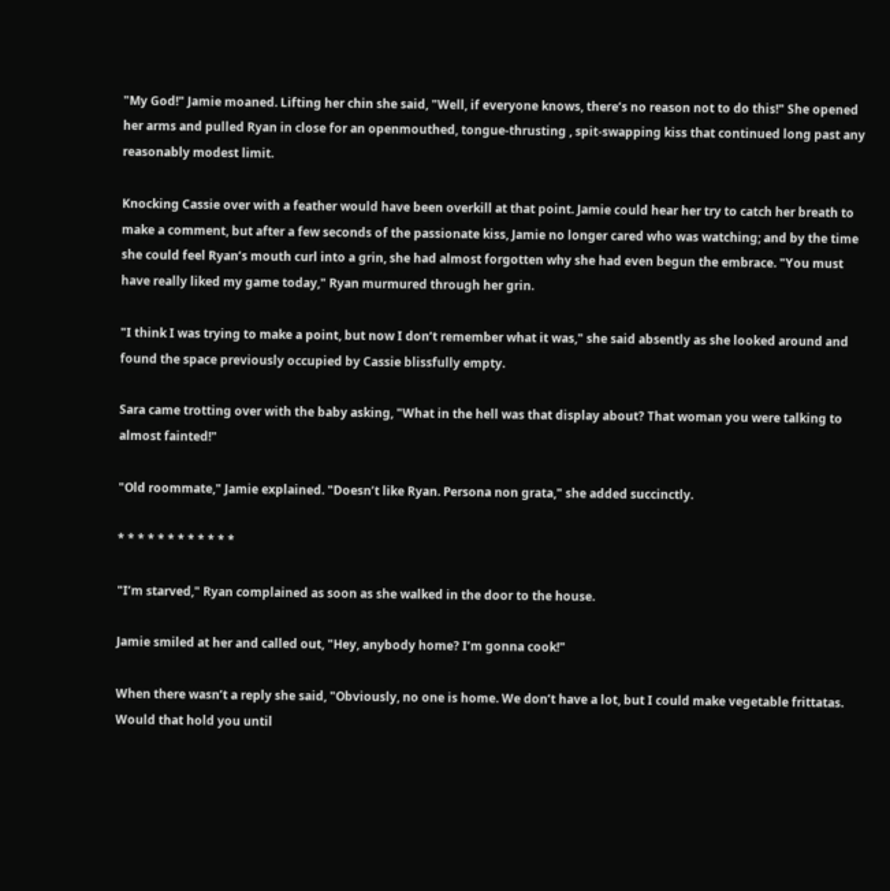"My God!" Jamie moaned. Lifting her chin she said, "Well, if everyone knows, there’s no reason not to do this!" She opened her arms and pulled Ryan in close for an openmouthed, tongue-thrusting , spit-swapping kiss that continued long past any reasonably modest limit.

Knocking Cassie over with a feather would have been overkill at that point. Jamie could hear her try to catch her breath to make a comment, but after a few seconds of the passionate kiss, Jamie no longer cared who was watching; and by the time she could feel Ryan’s mouth curl into a grin, she had almost forgotten why she had even begun the embrace. "You must have really liked my game today," Ryan murmured through her grin.

"I think I was trying to make a point, but now I don’t remember what it was," she said absently as she looked around and found the space previously occupied by Cassie blissfully empty.

Sara came trotting over with the baby asking, "What in the hell was that display about? That woman you were talking to almost fainted!"

"Old roommate," Jamie explained. "Doesn’t like Ryan. Persona non grata," she added succinctly.

* * * * * * * * * * * *

"I’m starved," Ryan complained as soon as she walked in the door to the house.

Jamie smiled at her and called out, "Hey, anybody home? I’m gonna cook!"

When there wasn’t a reply she said, "Obviously, no one is home. We don’t have a lot, but I could make vegetable frittatas. Would that hold you until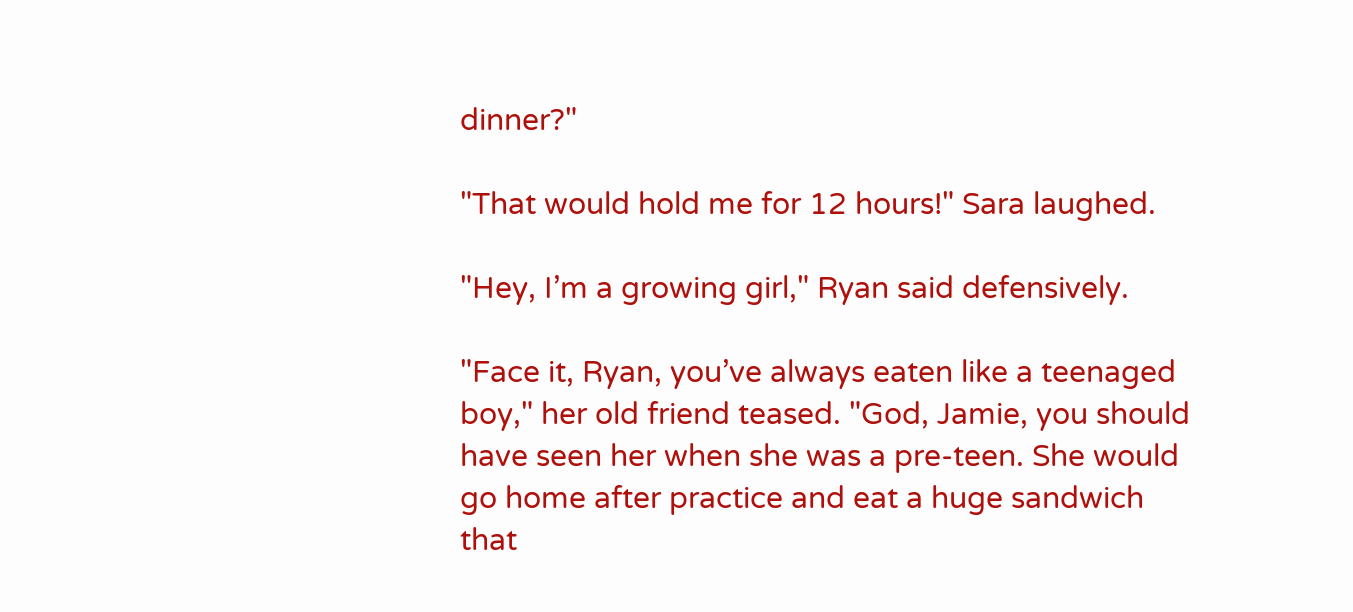dinner?"

"That would hold me for 12 hours!" Sara laughed.

"Hey, I’m a growing girl," Ryan said defensively.

"Face it, Ryan, you’ve always eaten like a teenaged boy," her old friend teased. "God, Jamie, you should have seen her when she was a pre-teen. She would go home after practice and eat a huge sandwich that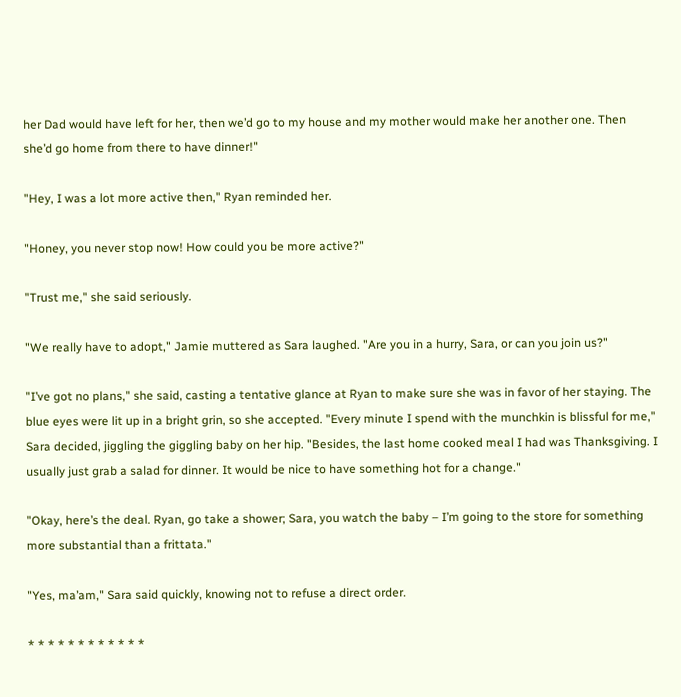her Dad would have left for her, then we’d go to my house and my mother would make her another one. Then she’d go home from there to have dinner!"

"Hey, I was a lot more active then," Ryan reminded her.

"Honey, you never stop now! How could you be more active?"

"Trust me," she said seriously.

"We really have to adopt," Jamie muttered as Sara laughed. "Are you in a hurry, Sara, or can you join us?"

"I’ve got no plans," she said, casting a tentative glance at Ryan to make sure she was in favor of her staying. The blue eyes were lit up in a bright grin, so she accepted. "Every minute I spend with the munchkin is blissful for me," Sara decided, jiggling the giggling baby on her hip. "Besides, the last home cooked meal I had was Thanksgiving. I usually just grab a salad for dinner. It would be nice to have something hot for a change."

"Okay, here’s the deal. Ryan, go take a shower; Sara, you watch the baby – I’m going to the store for something more substantial than a frittata."

"Yes, ma’am," Sara said quickly, knowing not to refuse a direct order.

* * * * * * * * * * * *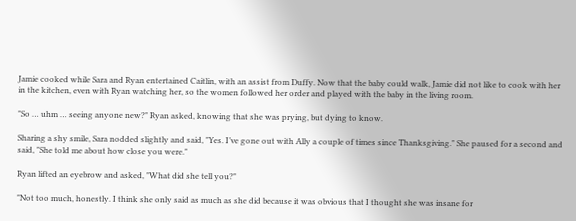Jamie cooked while Sara and Ryan entertained Caitlin, with an assist from Duffy. Now that the baby could walk, Jamie did not like to cook with her in the kitchen, even with Ryan watching her, so the women followed her order and played with the baby in the living room.

"So … uhm … seeing anyone new?" Ryan asked, knowing that she was prying, but dying to know.

Sharing a shy smile, Sara nodded slightly and said, "Yes. I’ve gone out with Ally a couple of times since Thanksgiving." She paused for a second and said, "She told me about how close you were."

Ryan lifted an eyebrow and asked, "What did she tell you?"

"Not too much, honestly. I think she only said as much as she did because it was obvious that I thought she was insane for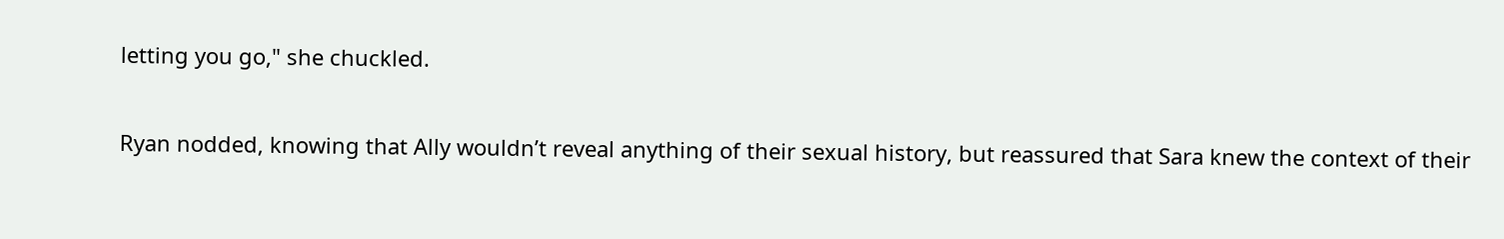letting you go," she chuckled.

Ryan nodded, knowing that Ally wouldn’t reveal anything of their sexual history, but reassured that Sara knew the context of their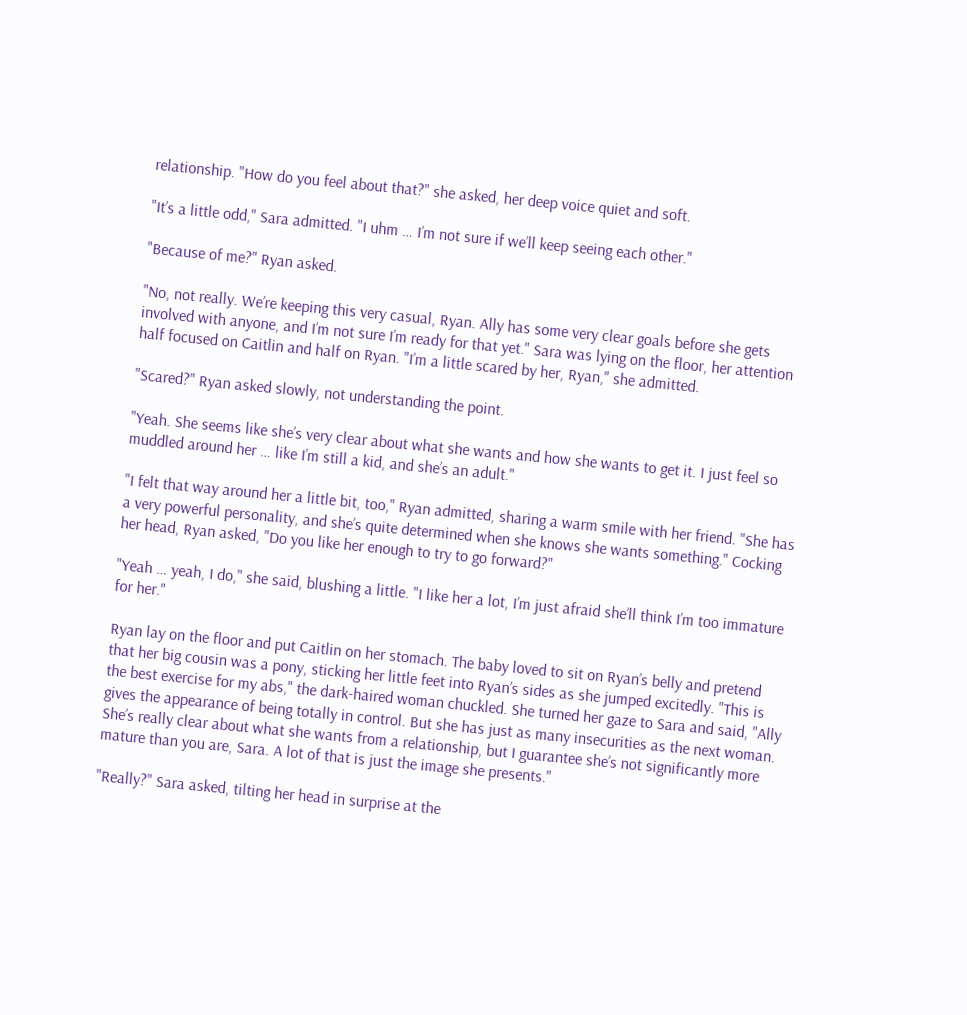relationship. "How do you feel about that?" she asked, her deep voice quiet and soft.

"It’s a little odd," Sara admitted. "I uhm … I’m not sure if we’ll keep seeing each other."

"Because of me?" Ryan asked.

"No, not really. We’re keeping this very casual, Ryan. Ally has some very clear goals before she gets involved with anyone, and I’m not sure I’m ready for that yet." Sara was lying on the floor, her attention half focused on Caitlin and half on Ryan. "I’m a little scared by her, Ryan," she admitted.

"Scared?" Ryan asked slowly, not understanding the point.

"Yeah. She seems like she’s very clear about what she wants and how she wants to get it. I just feel so muddled around her … like I’m still a kid, and she’s an adult."

"I felt that way around her a little bit, too," Ryan admitted, sharing a warm smile with her friend. "She has a very powerful personality, and she’s quite determined when she knows she wants something." Cocking her head, Ryan asked, "Do you like her enough to try to go forward?"

"Yeah … yeah, I do," she said, blushing a little. "I like her a lot, I’m just afraid she’ll think I’m too immature for her."

Ryan lay on the floor and put Caitlin on her stomach. The baby loved to sit on Ryan’s belly and pretend that her big cousin was a pony, sticking her little feet into Ryan’s sides as she jumped excitedly. "This is the best exercise for my abs," the dark-haired woman chuckled. She turned her gaze to Sara and said, "Ally gives the appearance of being totally in control. But she has just as many insecurities as the next woman. She’s really clear about what she wants from a relationship, but I guarantee she’s not significantly more mature than you are, Sara. A lot of that is just the image she presents."

"Really?" Sara asked, tilting her head in surprise at the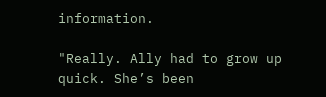information.

"Really. Ally had to grow up quick. She’s been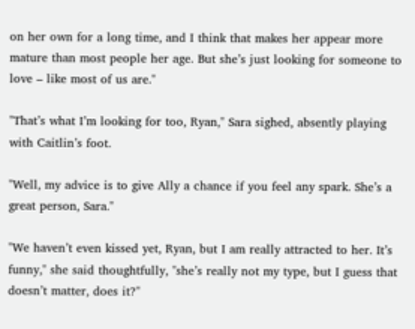on her own for a long time, and I think that makes her appear more mature than most people her age. But she’s just looking for someone to love – like most of us are."

"That’s what I’m looking for too, Ryan," Sara sighed, absently playing with Caitlin’s foot.

"Well, my advice is to give Ally a chance if you feel any spark. She’s a great person, Sara."

"We haven’t even kissed yet, Ryan, but I am really attracted to her. It’s funny," she said thoughtfully, "she’s really not my type, but I guess that doesn’t matter, does it?"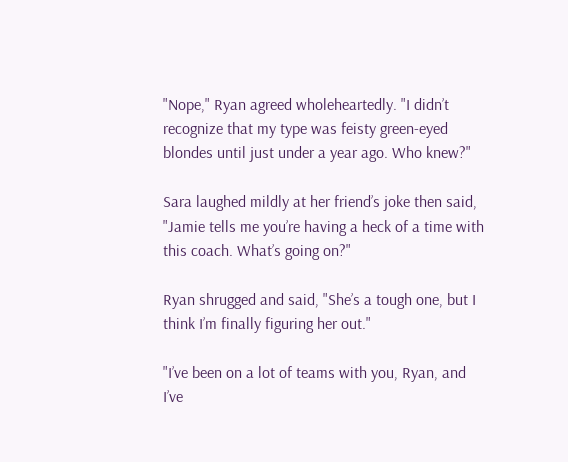"Nope," Ryan agreed wholeheartedly. "I didn’t recognize that my type was feisty green-eyed blondes until just under a year ago. Who knew?"

Sara laughed mildly at her friend’s joke then said, "Jamie tells me you’re having a heck of a time with this coach. What’s going on?"

Ryan shrugged and said, "She’s a tough one, but I think I’m finally figuring her out."

"I’ve been on a lot of teams with you, Ryan, and I’ve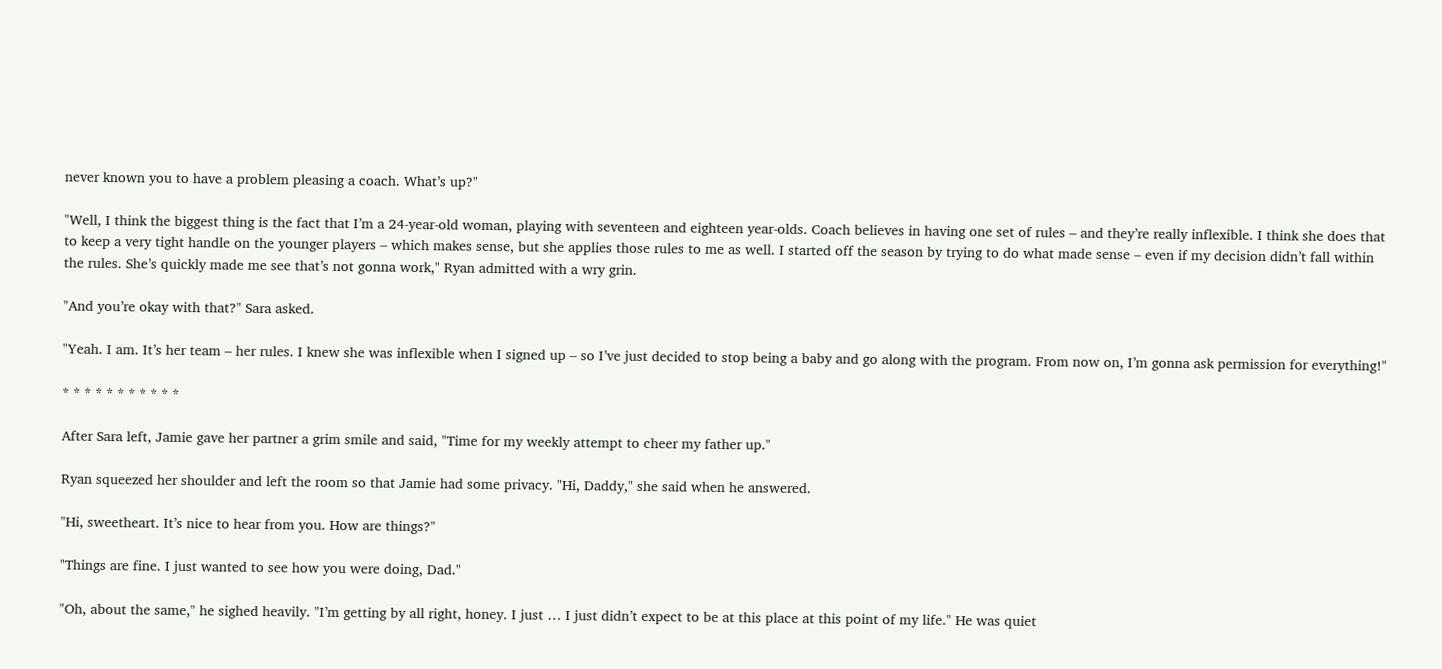never known you to have a problem pleasing a coach. What’s up?"

"Well, I think the biggest thing is the fact that I’m a 24-year-old woman, playing with seventeen and eighteen year-olds. Coach believes in having one set of rules – and they’re really inflexible. I think she does that to keep a very tight handle on the younger players – which makes sense, but she applies those rules to me as well. I started off the season by trying to do what made sense – even if my decision didn’t fall within the rules. She’s quickly made me see that’s not gonna work," Ryan admitted with a wry grin.

"And you’re okay with that?" Sara asked.

"Yeah. I am. It’s her team – her rules. I knew she was inflexible when I signed up – so I’ve just decided to stop being a baby and go along with the program. From now on, I’m gonna ask permission for everything!"

* * * * * * * * * * *

After Sara left, Jamie gave her partner a grim smile and said, "Time for my weekly attempt to cheer my father up."

Ryan squeezed her shoulder and left the room so that Jamie had some privacy. "Hi, Daddy," she said when he answered.

"Hi, sweetheart. It’s nice to hear from you. How are things?"

"Things are fine. I just wanted to see how you were doing, Dad."

"Oh, about the same," he sighed heavily. "I’m getting by all right, honey. I just … I just didn’t expect to be at this place at this point of my life." He was quiet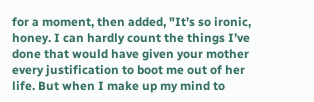for a moment, then added, "It’s so ironic, honey. I can hardly count the things I’ve done that would have given your mother every justification to boot me out of her life. But when I make up my mind to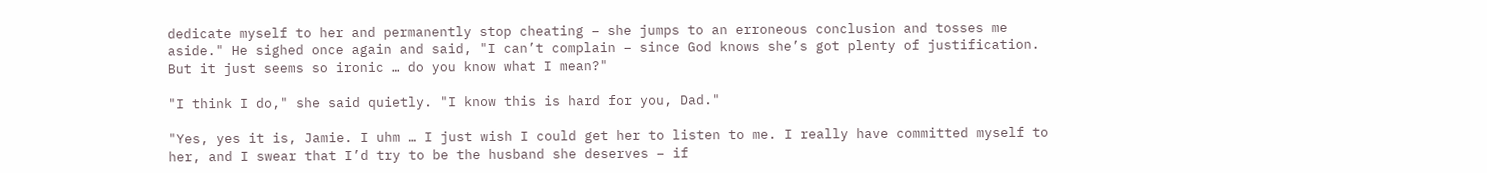dedicate myself to her and permanently stop cheating – she jumps to an erroneous conclusion and tosses me aside." He sighed once again and said, "I can’t complain – since God knows she’s got plenty of justification. But it just seems so ironic … do you know what I mean?"

"I think I do," she said quietly. "I know this is hard for you, Dad."

"Yes, yes it is, Jamie. I uhm … I just wish I could get her to listen to me. I really have committed myself to her, and I swear that I’d try to be the husband she deserves – if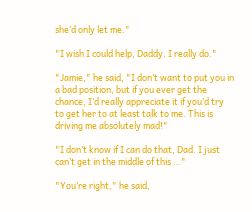she’d only let me."

"I wish I could help, Daddy. I really do."

"Jamie," he said, "I don’t want to put you in a bad position, but if you ever get the chance, I’d really appreciate it if you’d try to get her to at least talk to me. This is driving me absolutely mad!"

"I don’t know if I can do that, Dad. I just can’t get in the middle of this …"

"You’re right," he said,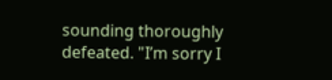sounding thoroughly defeated. "I’m sorry I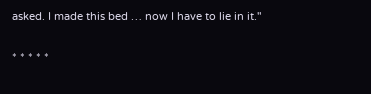asked. I made this bed … now I have to lie in it."

* * * * *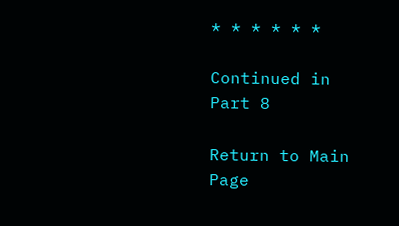* * * * * *

Continued in Part 8

Return to Main Page